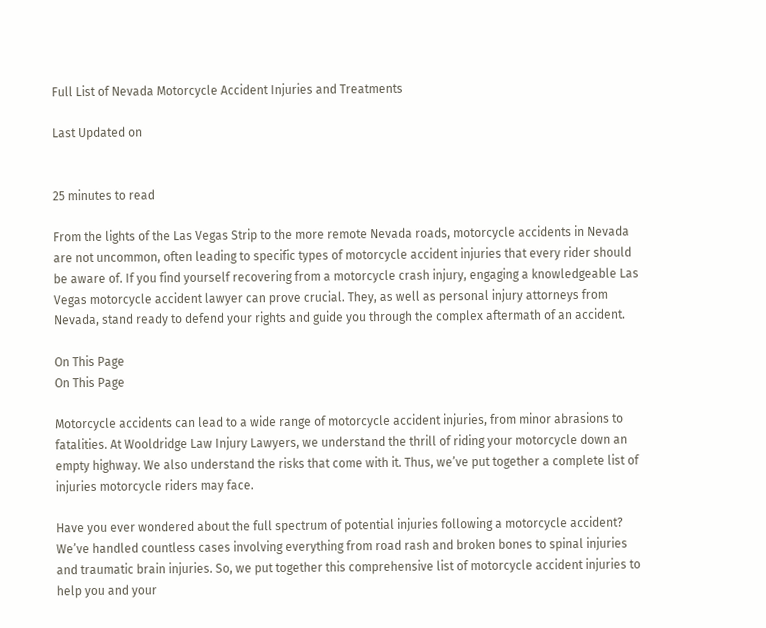Full List of Nevada Motorcycle Accident Injuries and Treatments

Last Updated on


25 minutes to read

From the lights of the Las Vegas Strip to the more remote Nevada roads, motorcycle accidents in Nevada are not uncommon, often leading to specific types of motorcycle accident injuries that every rider should be aware of. If you find yourself recovering from a motorcycle crash injury, engaging a knowledgeable Las Vegas motorcycle accident lawyer can prove crucial. They, as well as personal injury attorneys from Nevada, stand ready to defend your rights and guide you through the complex aftermath of an accident.

On This Page
On This Page

Motorcycle accidents can lead to a wide range of motorcycle accident injuries, from minor abrasions to fatalities. At Wooldridge Law Injury Lawyers, we understand the thrill of riding your motorcycle down an empty highway. We also understand the risks that come with it. Thus, we’ve put together a complete list of injuries motorcycle riders may face.

Have you ever wondered about the full spectrum of potential injuries following a motorcycle accident? We’ve handled countless cases involving everything from road rash and broken bones to spinal injuries and traumatic brain injuries. So, we put together this comprehensive list of motorcycle accident injuries to help you and your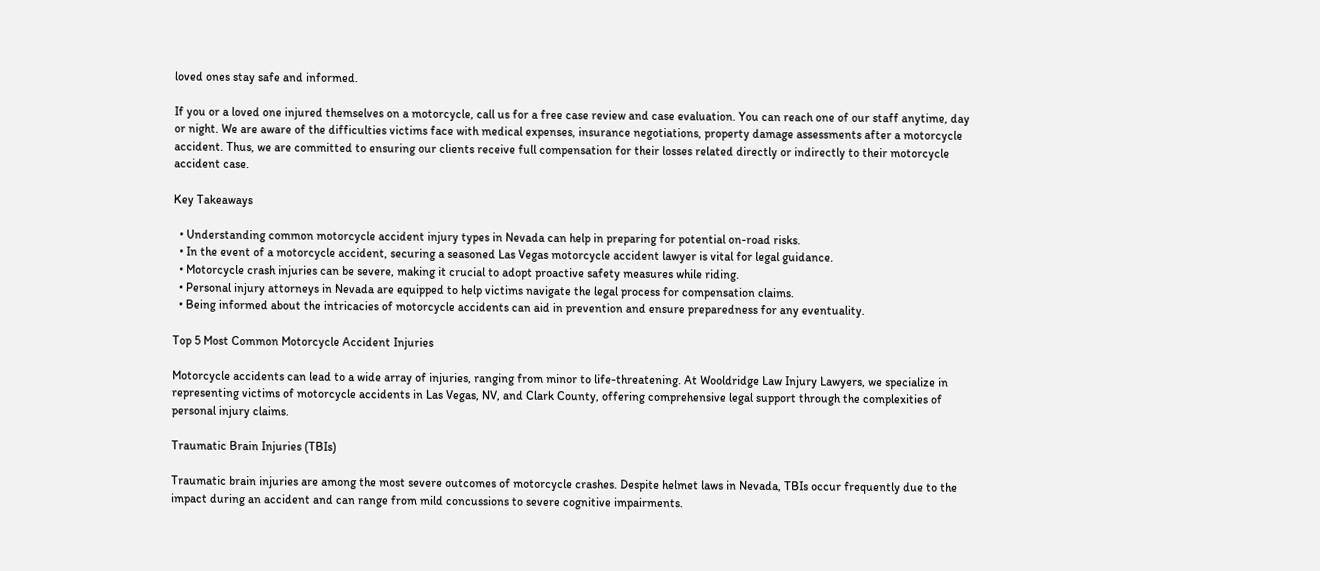loved ones stay safe and informed.

If you or a loved one injured themselves on a motorcycle, call us for a free case review and case evaluation. You can reach one of our staff anytime, day or night. We are aware of the difficulties victims face with medical expenses, insurance negotiations, property damage assessments after a motorcycle accident. Thus, we are committed to ensuring our clients receive full compensation for their losses related directly or indirectly to their motorcycle accident case.

Key Takeaways

  • Understanding common motorcycle accident injury types in Nevada can help in preparing for potential on-road risks.
  • In the event of a motorcycle accident, securing a seasoned Las Vegas motorcycle accident lawyer is vital for legal guidance.
  • Motorcycle crash injuries can be severe, making it crucial to adopt proactive safety measures while riding.
  • Personal injury attorneys in Nevada are equipped to help victims navigate the legal process for compensation claims.
  • Being informed about the intricacies of motorcycle accidents can aid in prevention and ensure preparedness for any eventuality.

Top 5 Most Common Motorcycle Accident Injuries

Motorcycle accidents can lead to a wide array of injuries, ranging from minor to life-threatening. At Wooldridge Law Injury Lawyers, we specialize in representing victims of motorcycle accidents in Las Vegas, NV, and Clark County, offering comprehensive legal support through the complexities of personal injury claims.

Traumatic Brain Injuries (TBIs)

Traumatic brain injuries are among the most severe outcomes of motorcycle crashes. Despite helmet laws in Nevada, TBIs occur frequently due to the impact during an accident and can range from mild concussions to severe cognitive impairments.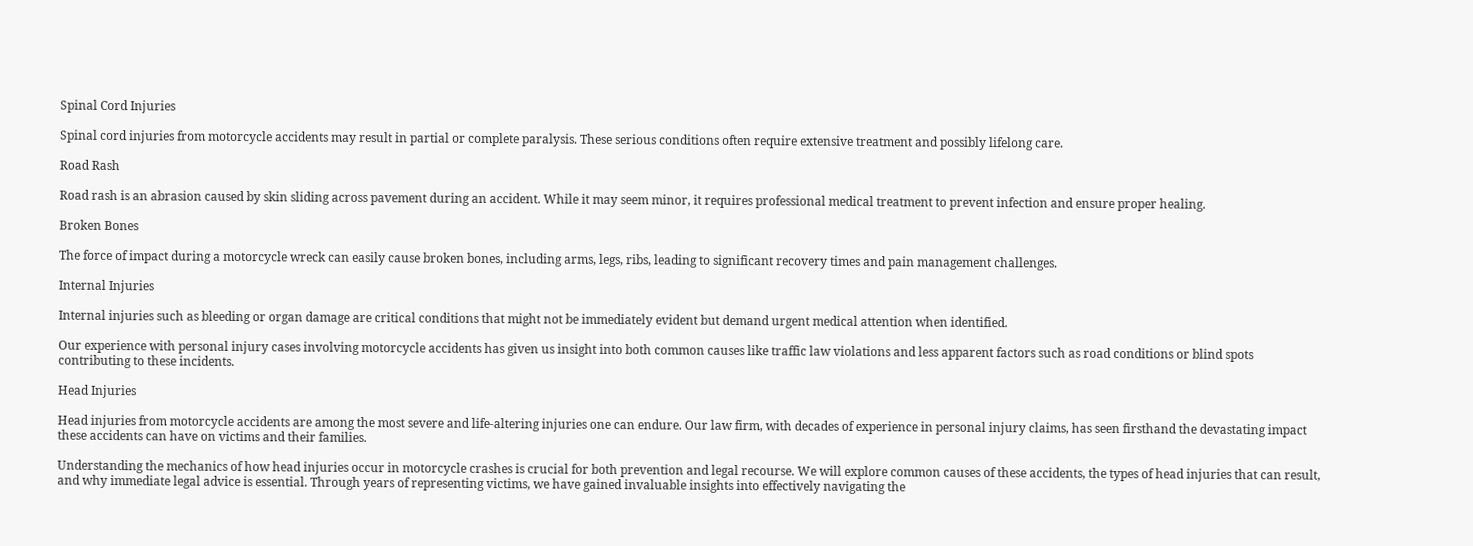Spinal Cord Injuries

Spinal cord injuries from motorcycle accidents may result in partial or complete paralysis. These serious conditions often require extensive treatment and possibly lifelong care.

Road Rash

Road rash is an abrasion caused by skin sliding across pavement during an accident. While it may seem minor, it requires professional medical treatment to prevent infection and ensure proper healing.

Broken Bones

The force of impact during a motorcycle wreck can easily cause broken bones, including arms, legs, ribs, leading to significant recovery times and pain management challenges.

Internal Injuries

Internal injuries such as bleeding or organ damage are critical conditions that might not be immediately evident but demand urgent medical attention when identified.

Our experience with personal injury cases involving motorcycle accidents has given us insight into both common causes like traffic law violations and less apparent factors such as road conditions or blind spots contributing to these incidents.

Head Injuries

Head injuries from motorcycle accidents are among the most severe and life-altering injuries one can endure. Our law firm, with decades of experience in personal injury claims, has seen firsthand the devastating impact these accidents can have on victims and their families.

Understanding the mechanics of how head injuries occur in motorcycle crashes is crucial for both prevention and legal recourse. We will explore common causes of these accidents, the types of head injuries that can result, and why immediate legal advice is essential. Through years of representing victims, we have gained invaluable insights into effectively navigating the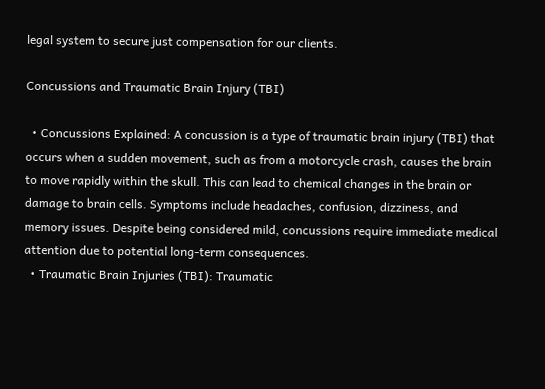legal system to secure just compensation for our clients.

Concussions and Traumatic Brain Injury (TBI)

  • Concussions Explained: A concussion is a type of traumatic brain injury (TBI) that occurs when a sudden movement, such as from a motorcycle crash, causes the brain to move rapidly within the skull. This can lead to chemical changes in the brain or damage to brain cells. Symptoms include headaches, confusion, dizziness, and memory issues. Despite being considered mild, concussions require immediate medical attention due to potential long-term consequences.
  • Traumatic Brain Injuries (TBI): Traumatic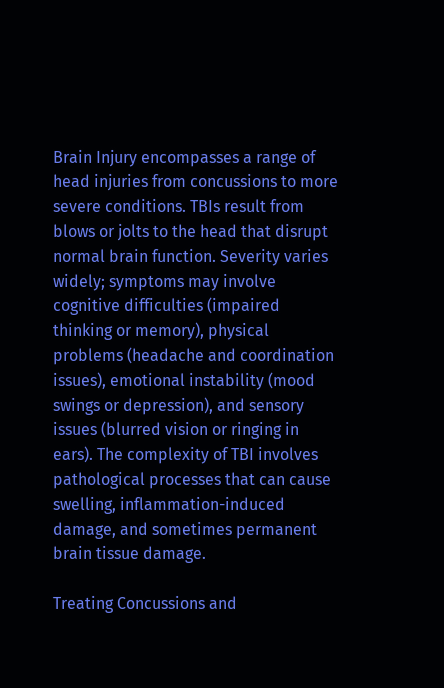Brain Injury encompasses a range of head injuries from concussions to more severe conditions. TBIs result from blows or jolts to the head that disrupt normal brain function. Severity varies widely; symptoms may involve cognitive difficulties (impaired thinking or memory), physical problems (headache and coordination issues), emotional instability (mood swings or depression), and sensory issues (blurred vision or ringing in ears). The complexity of TBI involves pathological processes that can cause swelling, inflammation-induced damage, and sometimes permanent brain tissue damage.

Treating Concussions and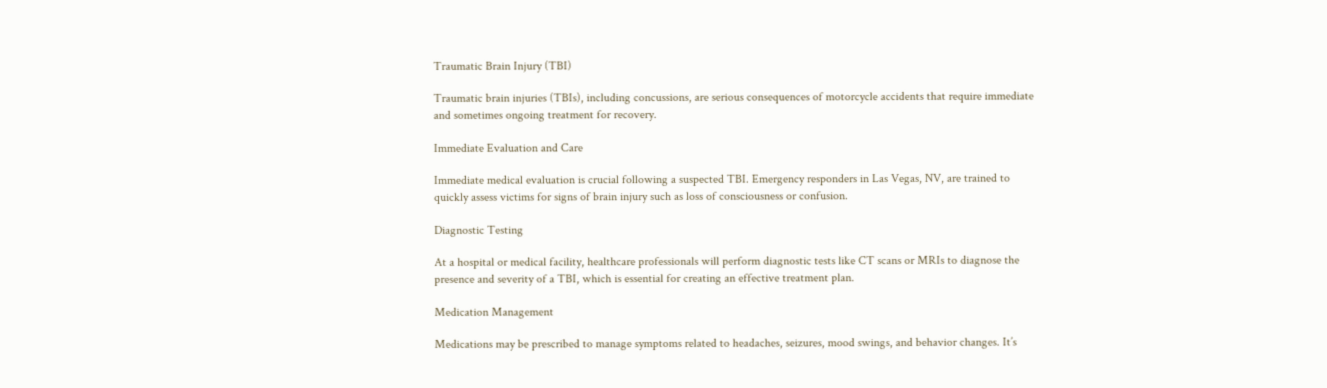Traumatic Brain Injury (TBI)

Traumatic brain injuries (TBIs), including concussions, are serious consequences of motorcycle accidents that require immediate and sometimes ongoing treatment for recovery.

Immediate Evaluation and Care

Immediate medical evaluation is crucial following a suspected TBI. Emergency responders in Las Vegas, NV, are trained to quickly assess victims for signs of brain injury such as loss of consciousness or confusion.

Diagnostic Testing

At a hospital or medical facility, healthcare professionals will perform diagnostic tests like CT scans or MRIs to diagnose the presence and severity of a TBI, which is essential for creating an effective treatment plan.

Medication Management

Medications may be prescribed to manage symptoms related to headaches, seizures, mood swings, and behavior changes. It’s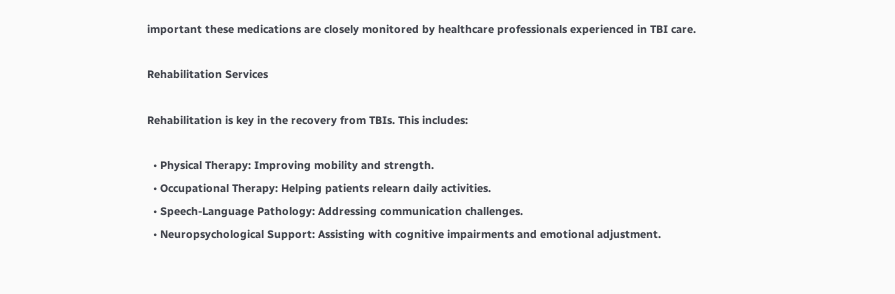important these medications are closely monitored by healthcare professionals experienced in TBI care.

Rehabilitation Services

Rehabilitation is key in the recovery from TBIs. This includes:

  • Physical Therapy: Improving mobility and strength.
  • Occupational Therapy: Helping patients relearn daily activities.
  • Speech-Language Pathology: Addressing communication challenges.
  • Neuropsychological Support: Assisting with cognitive impairments and emotional adjustment.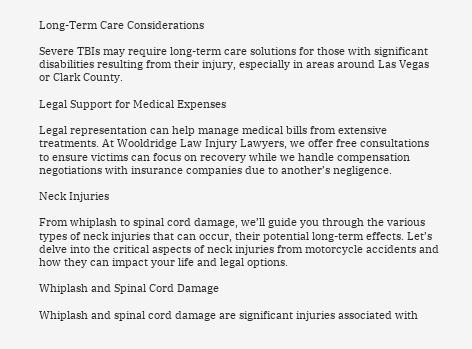Long-Term Care Considerations

Severe TBIs may require long-term care solutions for those with significant disabilities resulting from their injury, especially in areas around Las Vegas or Clark County.

Legal Support for Medical Expenses

Legal representation can help manage medical bills from extensive treatments. At Wooldridge Law Injury Lawyers, we offer free consultations to ensure victims can focus on recovery while we handle compensation negotiations with insurance companies due to another’s negligence.

Neck Injuries

From whiplash to spinal cord damage, we’ll guide you through the various types of neck injuries that can occur, their potential long-term effects. Let’s delve into the critical aspects of neck injuries from motorcycle accidents and how they can impact your life and legal options.

Whiplash and Spinal Cord Damage

Whiplash and spinal cord damage are significant injuries associated with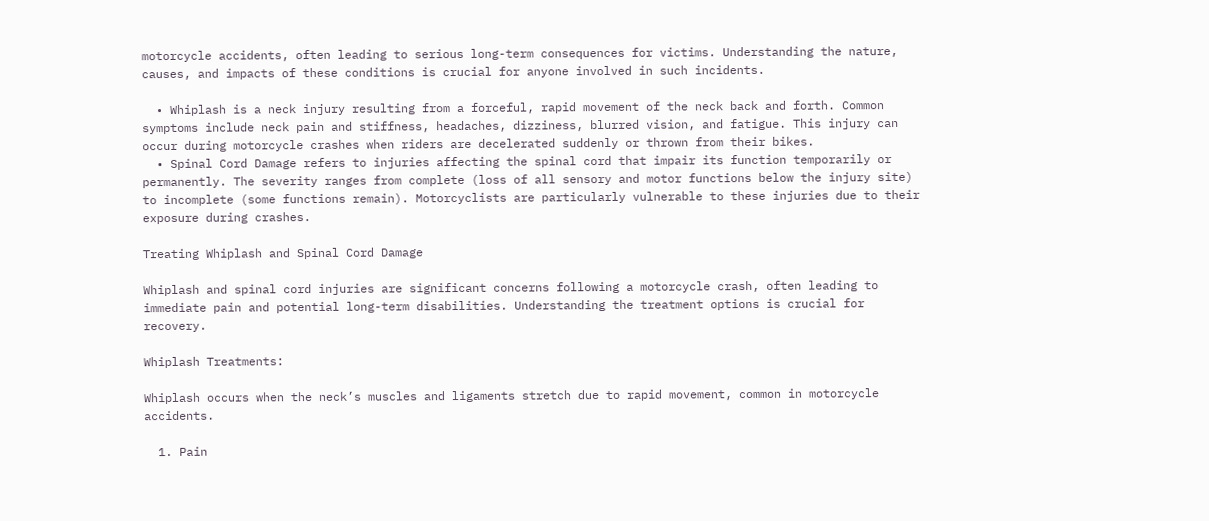motorcycle accidents, often leading to serious long-term consequences for victims. Understanding the nature, causes, and impacts of these conditions is crucial for anyone involved in such incidents.

  • Whiplash is a neck injury resulting from a forceful, rapid movement of the neck back and forth. Common symptoms include neck pain and stiffness, headaches, dizziness, blurred vision, and fatigue. This injury can occur during motorcycle crashes when riders are decelerated suddenly or thrown from their bikes.
  • Spinal Cord Damage refers to injuries affecting the spinal cord that impair its function temporarily or permanently. The severity ranges from complete (loss of all sensory and motor functions below the injury site) to incomplete (some functions remain). Motorcyclists are particularly vulnerable to these injuries due to their exposure during crashes.

Treating Whiplash and Spinal Cord Damage

Whiplash and spinal cord injuries are significant concerns following a motorcycle crash, often leading to immediate pain and potential long-term disabilities. Understanding the treatment options is crucial for recovery.

Whiplash Treatments:

Whiplash occurs when the neck’s muscles and ligaments stretch due to rapid movement, common in motorcycle accidents.

  1. Pain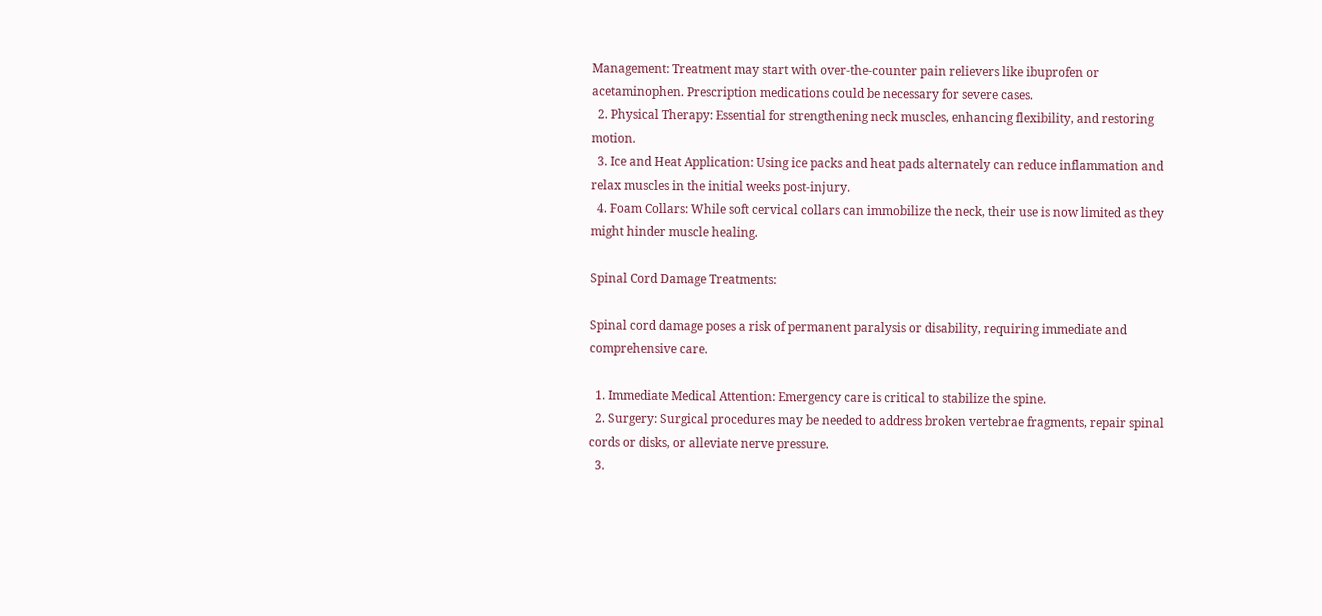Management: Treatment may start with over-the-counter pain relievers like ibuprofen or acetaminophen. Prescription medications could be necessary for severe cases.
  2. Physical Therapy: Essential for strengthening neck muscles, enhancing flexibility, and restoring motion.
  3. Ice and Heat Application: Using ice packs and heat pads alternately can reduce inflammation and relax muscles in the initial weeks post-injury.
  4. Foam Collars: While soft cervical collars can immobilize the neck, their use is now limited as they might hinder muscle healing.

Spinal Cord Damage Treatments:

Spinal cord damage poses a risk of permanent paralysis or disability, requiring immediate and comprehensive care.

  1. Immediate Medical Attention: Emergency care is critical to stabilize the spine.
  2. Surgery: Surgical procedures may be needed to address broken vertebrae fragments, repair spinal cords or disks, or alleviate nerve pressure.
  3.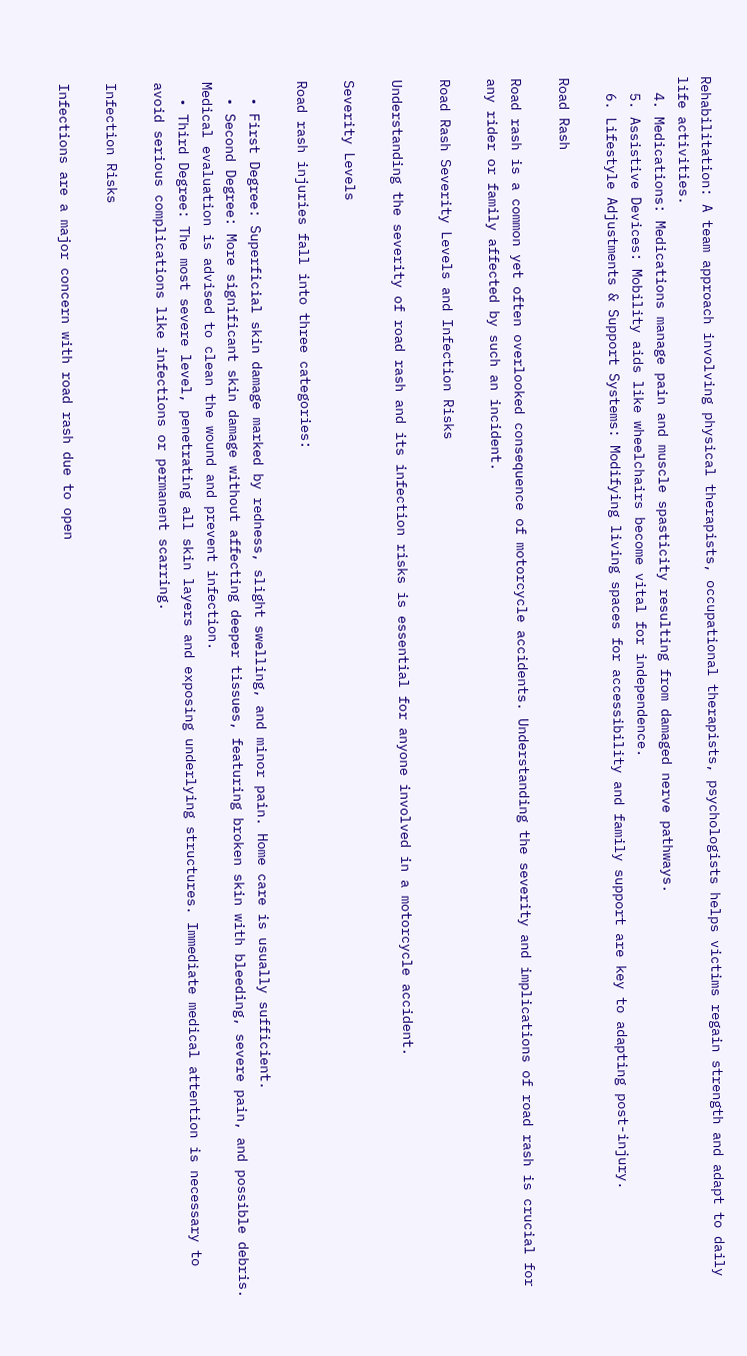Rehabilitation: A team approach involving physical therapists, occupational therapists, psychologists helps victims regain strength and adapt to daily life activities.
  4. Medications: Medications manage pain and muscle spasticity resulting from damaged nerve pathways.
  5. Assistive Devices: Mobility aids like wheelchairs become vital for independence.
  6. Lifestyle Adjustments & Support Systems: Modifying living spaces for accessibility and family support are key to adapting post-injury.

Road Rash

Road rash is a common yet often overlooked consequence of motorcycle accidents. Understanding the severity and implications of road rash is crucial for any rider or family affected by such an incident.

Road Rash Severity Levels and Infection Risks

Understanding the severity of road rash and its infection risks is essential for anyone involved in a motorcycle accident.

Severity Levels

Road rash injuries fall into three categories:

  • First Degree: Superficial skin damage marked by redness, slight swelling, and minor pain. Home care is usually sufficient.
  • Second Degree: More significant skin damage without affecting deeper tissues, featuring broken skin with bleeding, severe pain, and possible debris. Medical evaluation is advised to clean the wound and prevent infection.
  • Third Degree: The most severe level, penetrating all skin layers and exposing underlying structures. Immediate medical attention is necessary to avoid serious complications like infections or permanent scarring.

Infection Risks

Infections are a major concern with road rash due to open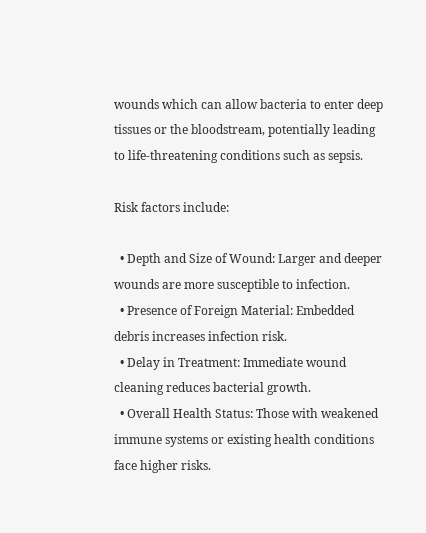wounds which can allow bacteria to enter deep tissues or the bloodstream, potentially leading to life-threatening conditions such as sepsis.

Risk factors include:

  • Depth and Size of Wound: Larger and deeper wounds are more susceptible to infection.
  • Presence of Foreign Material: Embedded debris increases infection risk.
  • Delay in Treatment: Immediate wound cleaning reduces bacterial growth.
  • Overall Health Status: Those with weakened immune systems or existing health conditions face higher risks.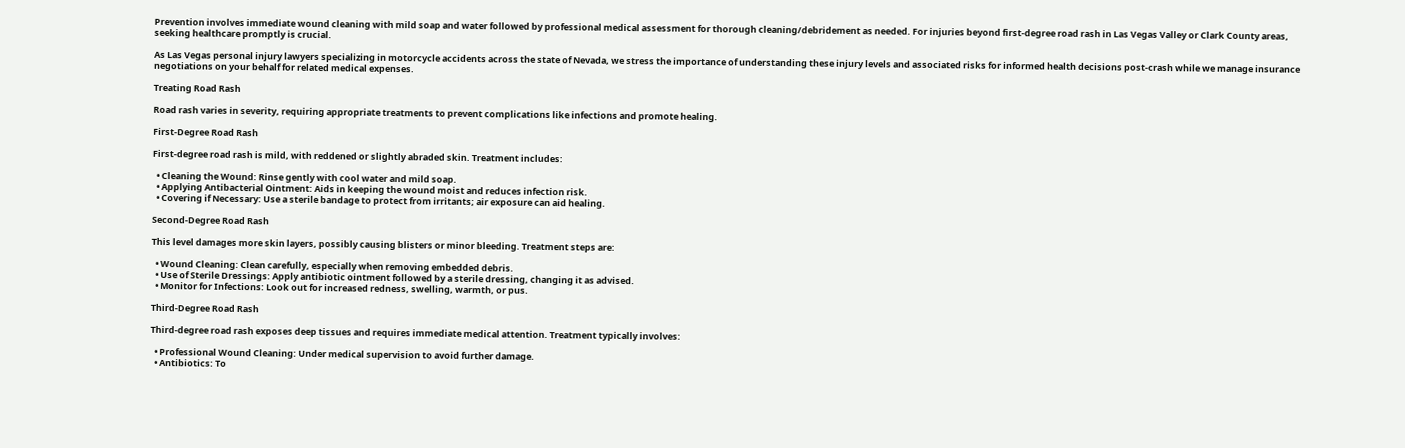Prevention involves immediate wound cleaning with mild soap and water followed by professional medical assessment for thorough cleaning/debridement as needed. For injuries beyond first-degree road rash in Las Vegas Valley or Clark County areas, seeking healthcare promptly is crucial.

As Las Vegas personal injury lawyers specializing in motorcycle accidents across the state of Nevada, we stress the importance of understanding these injury levels and associated risks for informed health decisions post-crash while we manage insurance negotiations on your behalf for related medical expenses.

Treating Road Rash

Road rash varies in severity, requiring appropriate treatments to prevent complications like infections and promote healing.

First-Degree Road Rash

First-degree road rash is mild, with reddened or slightly abraded skin. Treatment includes:

  • Cleaning the Wound: Rinse gently with cool water and mild soap.
  • Applying Antibacterial Ointment: Aids in keeping the wound moist and reduces infection risk.
  • Covering if Necessary: Use a sterile bandage to protect from irritants; air exposure can aid healing.

Second-Degree Road Rash

This level damages more skin layers, possibly causing blisters or minor bleeding. Treatment steps are:

  • Wound Cleaning: Clean carefully, especially when removing embedded debris.
  • Use of Sterile Dressings: Apply antibiotic ointment followed by a sterile dressing, changing it as advised.
  • Monitor for Infections: Look out for increased redness, swelling, warmth, or pus.

Third-Degree Road Rash

Third-degree road rash exposes deep tissues and requires immediate medical attention. Treatment typically involves:

  • Professional Wound Cleaning: Under medical supervision to avoid further damage.
  • Antibiotics: To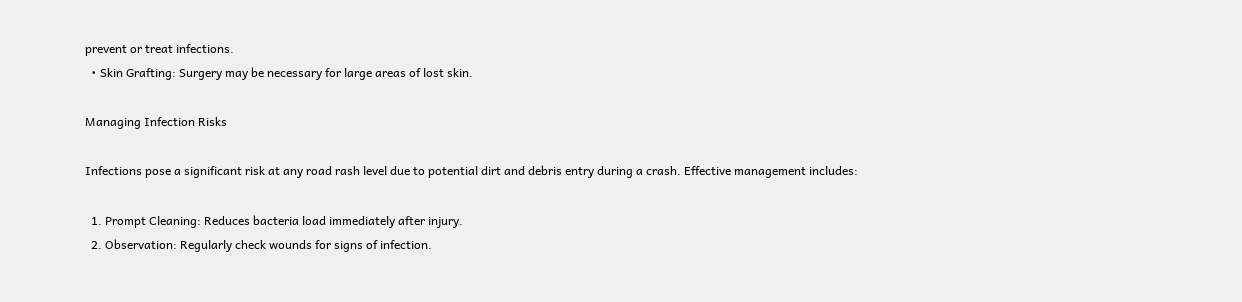prevent or treat infections.
  • Skin Grafting: Surgery may be necessary for large areas of lost skin.

Managing Infection Risks

Infections pose a significant risk at any road rash level due to potential dirt and debris entry during a crash. Effective management includes:

  1. Prompt Cleaning: Reduces bacteria load immediately after injury.
  2. Observation: Regularly check wounds for signs of infection.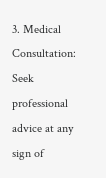3. Medical Consultation: Seek professional advice at any sign of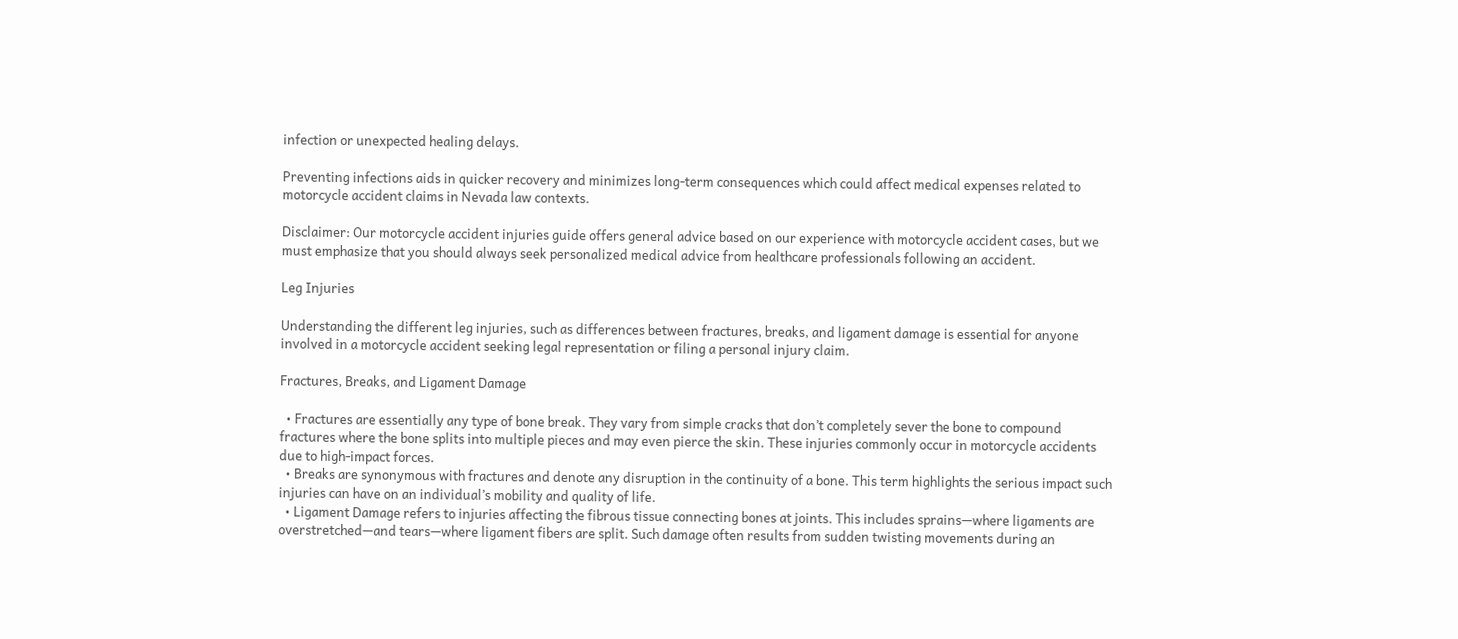infection or unexpected healing delays.

Preventing infections aids in quicker recovery and minimizes long-term consequences which could affect medical expenses related to motorcycle accident claims in Nevada law contexts.

Disclaimer: Our motorcycle accident injuries guide offers general advice based on our experience with motorcycle accident cases, but we must emphasize that you should always seek personalized medical advice from healthcare professionals following an accident.

Leg Injuries

Understanding the different leg injuries, such as differences between fractures, breaks, and ligament damage is essential for anyone involved in a motorcycle accident seeking legal representation or filing a personal injury claim.

Fractures, Breaks, and Ligament Damage

  • Fractures are essentially any type of bone break. They vary from simple cracks that don’t completely sever the bone to compound fractures where the bone splits into multiple pieces and may even pierce the skin. These injuries commonly occur in motorcycle accidents due to high-impact forces.
  • Breaks are synonymous with fractures and denote any disruption in the continuity of a bone. This term highlights the serious impact such injuries can have on an individual’s mobility and quality of life.
  • Ligament Damage refers to injuries affecting the fibrous tissue connecting bones at joints. This includes sprains—where ligaments are overstretched—and tears—where ligament fibers are split. Such damage often results from sudden twisting movements during an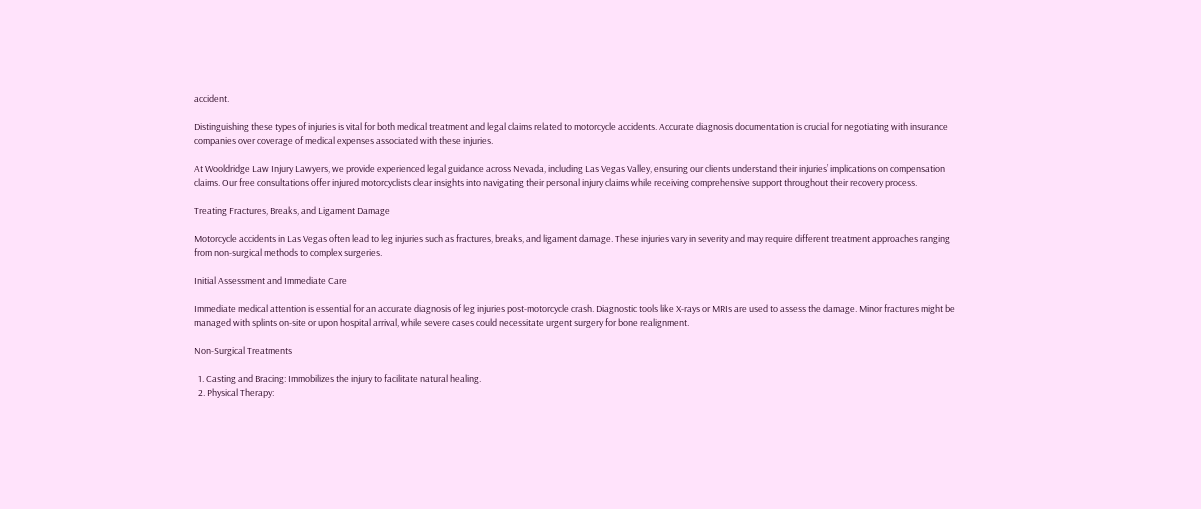accident.

Distinguishing these types of injuries is vital for both medical treatment and legal claims related to motorcycle accidents. Accurate diagnosis documentation is crucial for negotiating with insurance companies over coverage of medical expenses associated with these injuries.

At Wooldridge Law Injury Lawyers, we provide experienced legal guidance across Nevada, including Las Vegas Valley, ensuring our clients understand their injuries’ implications on compensation claims. Our free consultations offer injured motorcyclists clear insights into navigating their personal injury claims while receiving comprehensive support throughout their recovery process.

Treating Fractures, Breaks, and Ligament Damage

Motorcycle accidents in Las Vegas often lead to leg injuries such as fractures, breaks, and ligament damage. These injuries vary in severity and may require different treatment approaches ranging from non-surgical methods to complex surgeries.

Initial Assessment and Immediate Care

Immediate medical attention is essential for an accurate diagnosis of leg injuries post-motorcycle crash. Diagnostic tools like X-rays or MRIs are used to assess the damage. Minor fractures might be managed with splints on-site or upon hospital arrival, while severe cases could necessitate urgent surgery for bone realignment.

Non-Surgical Treatments

  1. Casting and Bracing: Immobilizes the injury to facilitate natural healing.
  2. Physical Therapy: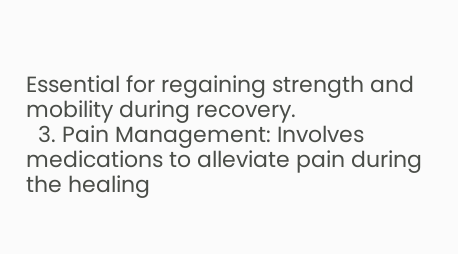Essential for regaining strength and mobility during recovery.
  3. Pain Management: Involves medications to alleviate pain during the healing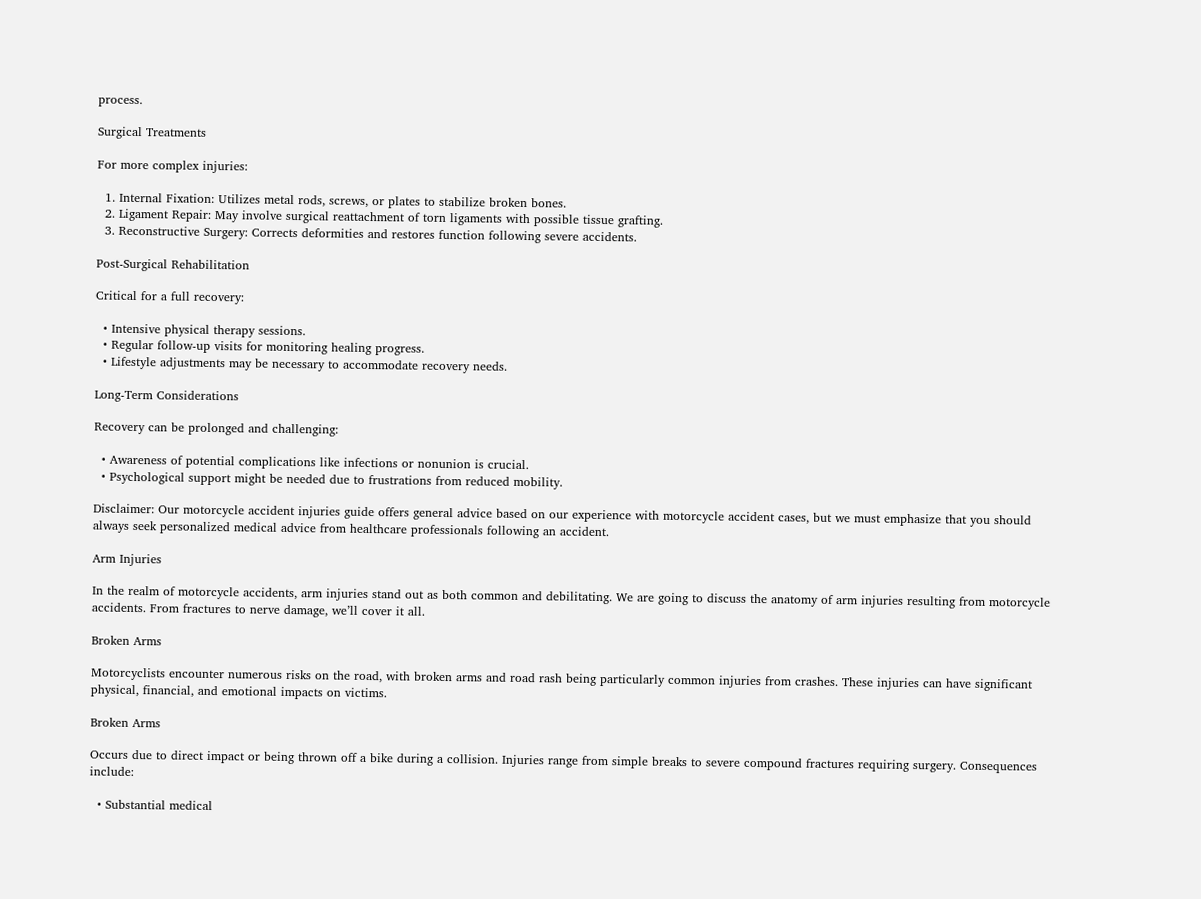process.

Surgical Treatments

For more complex injuries:

  1. Internal Fixation: Utilizes metal rods, screws, or plates to stabilize broken bones.
  2. Ligament Repair: May involve surgical reattachment of torn ligaments with possible tissue grafting.
  3. Reconstructive Surgery: Corrects deformities and restores function following severe accidents.

Post-Surgical Rehabilitation

Critical for a full recovery:

  • Intensive physical therapy sessions.
  • Regular follow-up visits for monitoring healing progress.
  • Lifestyle adjustments may be necessary to accommodate recovery needs.

Long-Term Considerations

Recovery can be prolonged and challenging:

  • Awareness of potential complications like infections or nonunion is crucial.
  • Psychological support might be needed due to frustrations from reduced mobility.

Disclaimer: Our motorcycle accident injuries guide offers general advice based on our experience with motorcycle accident cases, but we must emphasize that you should always seek personalized medical advice from healthcare professionals following an accident.

Arm Injuries

In the realm of motorcycle accidents, arm injuries stand out as both common and debilitating. We are going to discuss the anatomy of arm injuries resulting from motorcycle accidents. From fractures to nerve damage, we’ll cover it all.

Broken Arms

Motorcyclists encounter numerous risks on the road, with broken arms and road rash being particularly common injuries from crashes. These injuries can have significant physical, financial, and emotional impacts on victims.

Broken Arms

Occurs due to direct impact or being thrown off a bike during a collision. Injuries range from simple breaks to severe compound fractures requiring surgery. Consequences include:

  • Substantial medical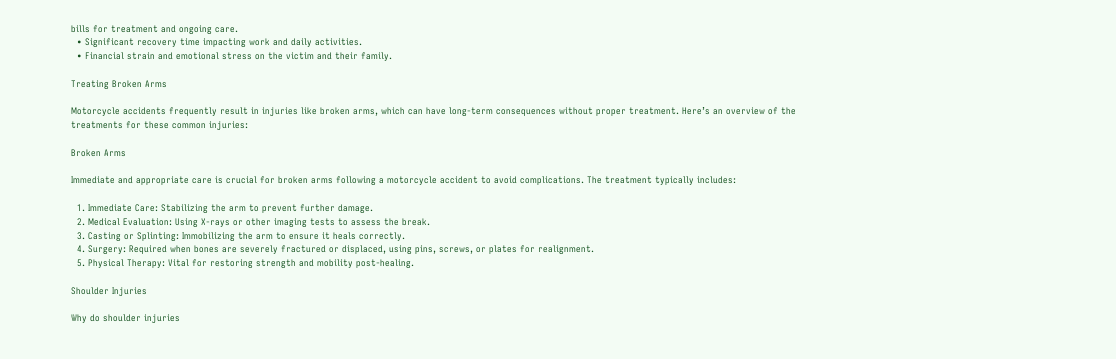bills for treatment and ongoing care.
  • Significant recovery time impacting work and daily activities.
  • Financial strain and emotional stress on the victim and their family.

Treating Broken Arms

Motorcycle accidents frequently result in injuries like broken arms, which can have long-term consequences without proper treatment. Here’s an overview of the treatments for these common injuries:

Broken Arms

Immediate and appropriate care is crucial for broken arms following a motorcycle accident to avoid complications. The treatment typically includes:

  1. Immediate Care: Stabilizing the arm to prevent further damage.
  2. Medical Evaluation: Using X-rays or other imaging tests to assess the break.
  3. Casting or Splinting: Immobilizing the arm to ensure it heals correctly.
  4. Surgery: Required when bones are severely fractured or displaced, using pins, screws, or plates for realignment.
  5. Physical Therapy: Vital for restoring strength and mobility post-healing.

Shoulder Injuries

Why do shoulder injuries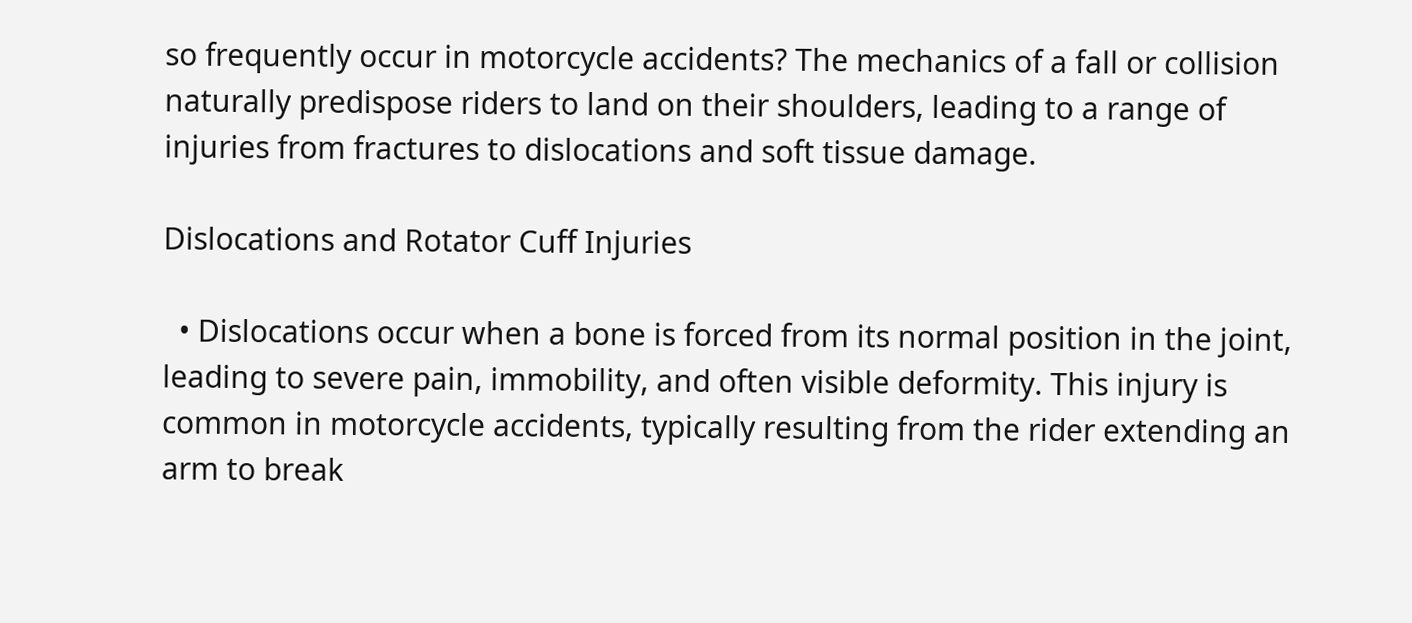so frequently occur in motorcycle accidents? The mechanics of a fall or collision naturally predispose riders to land on their shoulders, leading to a range of injuries from fractures to dislocations and soft tissue damage.

Dislocations and Rotator Cuff Injuries

  • Dislocations occur when a bone is forced from its normal position in the joint, leading to severe pain, immobility, and often visible deformity. This injury is common in motorcycle accidents, typically resulting from the rider extending an arm to break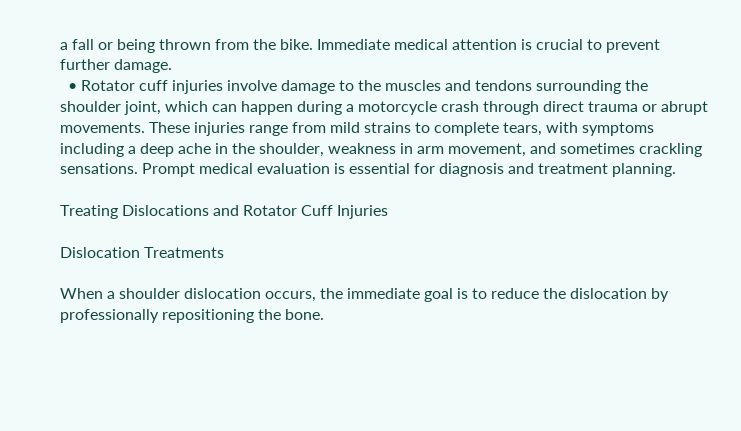a fall or being thrown from the bike. Immediate medical attention is crucial to prevent further damage.
  • Rotator cuff injuries involve damage to the muscles and tendons surrounding the shoulder joint, which can happen during a motorcycle crash through direct trauma or abrupt movements. These injuries range from mild strains to complete tears, with symptoms including a deep ache in the shoulder, weakness in arm movement, and sometimes crackling sensations. Prompt medical evaluation is essential for diagnosis and treatment planning.

Treating Dislocations and Rotator Cuff Injuries

Dislocation Treatments

When a shoulder dislocation occurs, the immediate goal is to reduce the dislocation by professionally repositioning the bone.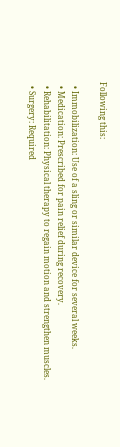Following this:

  • Immobilization: Use of a sling or similar device for several weeks.
  • Medication: Prescribed for pain relief during recovery.
  • Rehabilitation: Physical therapy to regain motion and strengthen muscles.
  • Surgery: Required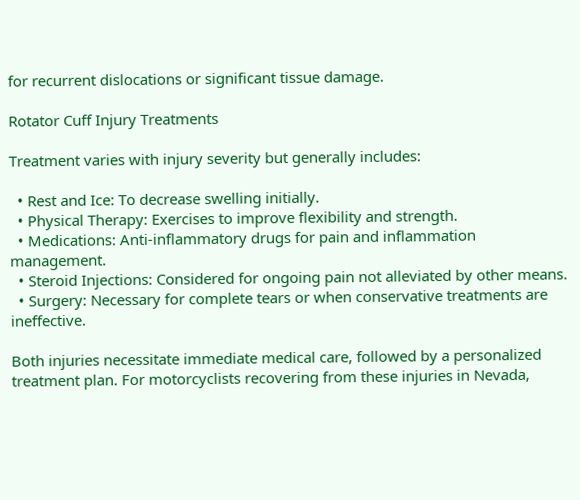for recurrent dislocations or significant tissue damage.

Rotator Cuff Injury Treatments

Treatment varies with injury severity but generally includes:

  • Rest and Ice: To decrease swelling initially.
  • Physical Therapy: Exercises to improve flexibility and strength.
  • Medications: Anti-inflammatory drugs for pain and inflammation management.
  • Steroid Injections: Considered for ongoing pain not alleviated by other means.
  • Surgery: Necessary for complete tears or when conservative treatments are ineffective.

Both injuries necessitate immediate medical care, followed by a personalized treatment plan. For motorcyclists recovering from these injuries in Nevada,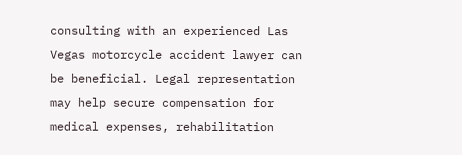consulting with an experienced Las Vegas motorcycle accident lawyer can be beneficial. Legal representation may help secure compensation for medical expenses, rehabilitation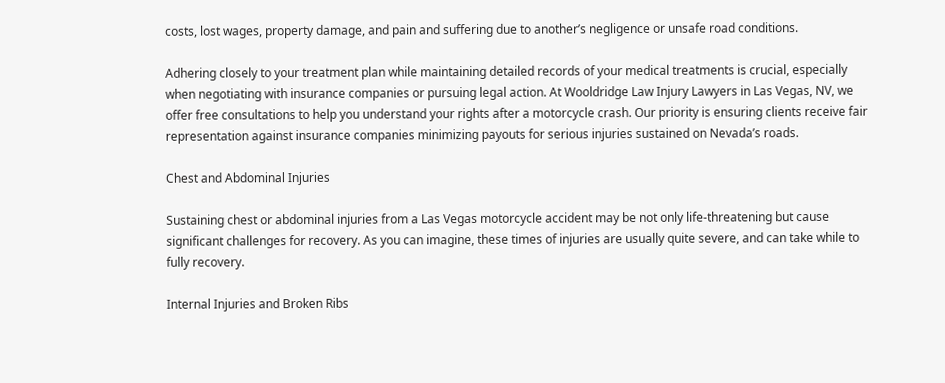costs, lost wages, property damage, and pain and suffering due to another’s negligence or unsafe road conditions.

Adhering closely to your treatment plan while maintaining detailed records of your medical treatments is crucial, especially when negotiating with insurance companies or pursuing legal action. At Wooldridge Law Injury Lawyers in Las Vegas, NV, we offer free consultations to help you understand your rights after a motorcycle crash. Our priority is ensuring clients receive fair representation against insurance companies minimizing payouts for serious injuries sustained on Nevada’s roads.

Chest and Abdominal Injuries

Sustaining chest or abdominal injuries from a Las Vegas motorcycle accident may be not only life-threatening but cause significant challenges for recovery. As you can imagine, these times of injuries are usually quite severe, and can take while to fully recovery.

Internal Injuries and Broken Ribs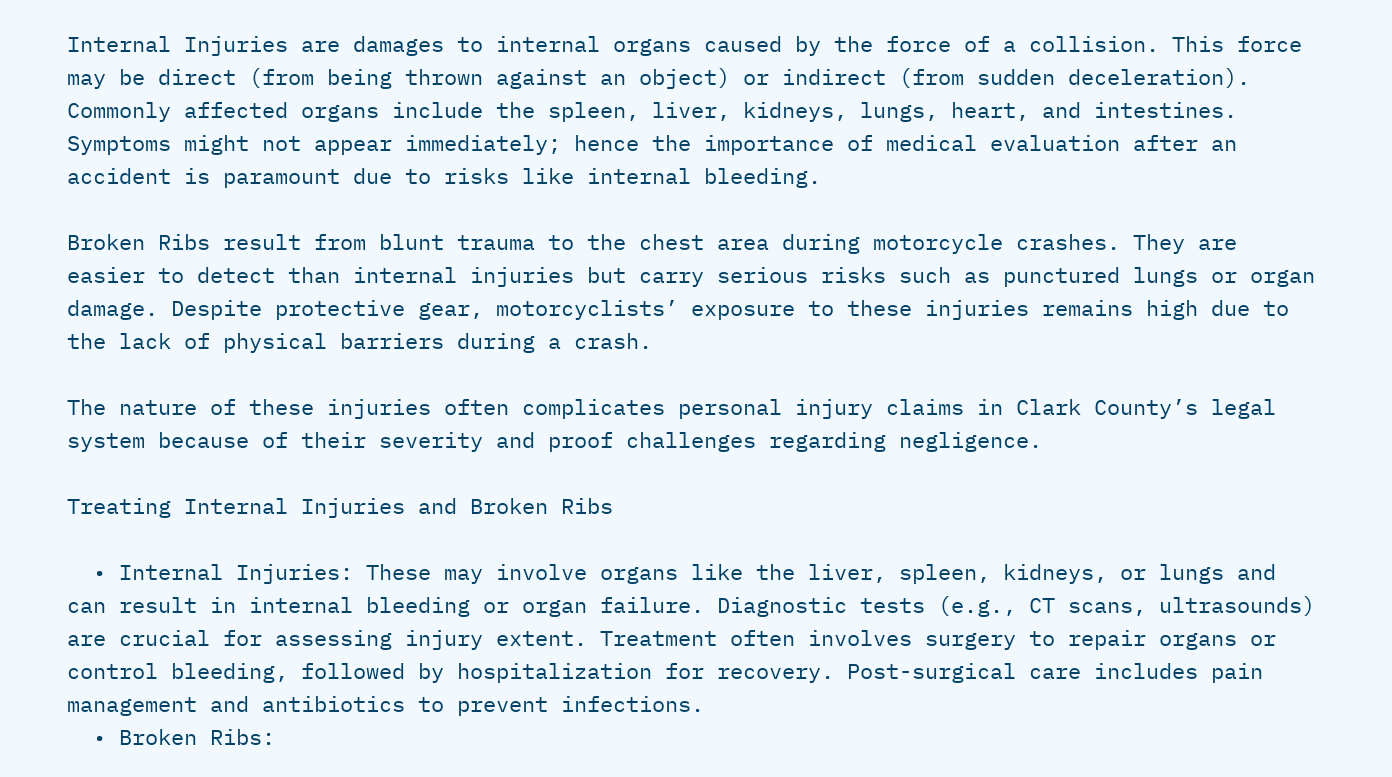Internal Injuries are damages to internal organs caused by the force of a collision. This force may be direct (from being thrown against an object) or indirect (from sudden deceleration). Commonly affected organs include the spleen, liver, kidneys, lungs, heart, and intestines. Symptoms might not appear immediately; hence the importance of medical evaluation after an accident is paramount due to risks like internal bleeding.

Broken Ribs result from blunt trauma to the chest area during motorcycle crashes. They are easier to detect than internal injuries but carry serious risks such as punctured lungs or organ damage. Despite protective gear, motorcyclists’ exposure to these injuries remains high due to the lack of physical barriers during a crash.

The nature of these injuries often complicates personal injury claims in Clark County’s legal system because of their severity and proof challenges regarding negligence.

Treating Internal Injuries and Broken Ribs

  • Internal Injuries: These may involve organs like the liver, spleen, kidneys, or lungs and can result in internal bleeding or organ failure. Diagnostic tests (e.g., CT scans, ultrasounds) are crucial for assessing injury extent. Treatment often involves surgery to repair organs or control bleeding, followed by hospitalization for recovery. Post-surgical care includes pain management and antibiotics to prevent infections.
  • Broken Ribs: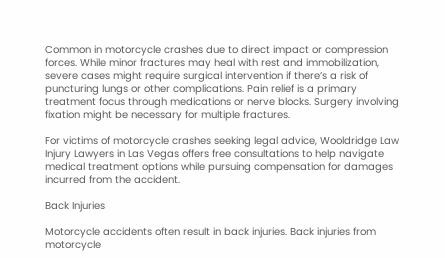Common in motorcycle crashes due to direct impact or compression forces. While minor fractures may heal with rest and immobilization, severe cases might require surgical intervention if there’s a risk of puncturing lungs or other complications. Pain relief is a primary treatment focus through medications or nerve blocks. Surgery involving fixation might be necessary for multiple fractures.

For victims of motorcycle crashes seeking legal advice, Wooldridge Law Injury Lawyers in Las Vegas offers free consultations to help navigate medical treatment options while pursuing compensation for damages incurred from the accident.

Back Injuries

Motorcycle accidents often result in back injuries. Back injuries from motorcycle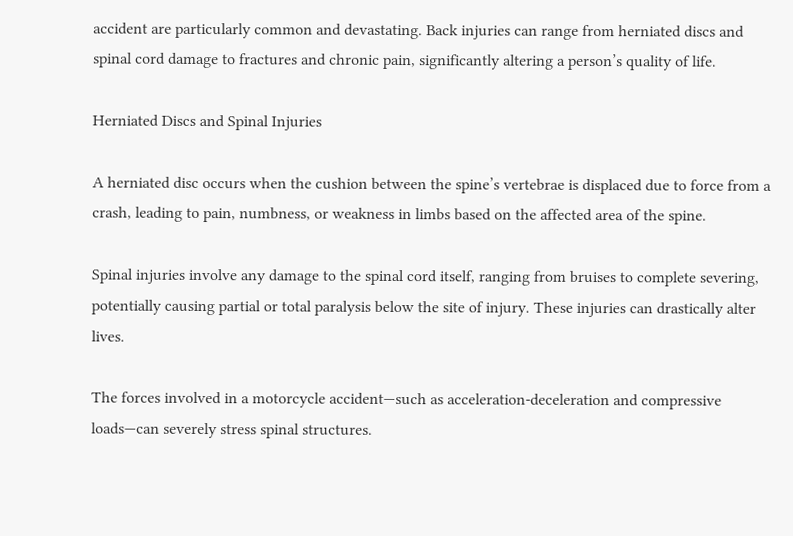accident are particularly common and devastating. Back injuries can range from herniated discs and spinal cord damage to fractures and chronic pain, significantly altering a person’s quality of life.

Herniated Discs and Spinal Injuries

A herniated disc occurs when the cushion between the spine’s vertebrae is displaced due to force from a crash, leading to pain, numbness, or weakness in limbs based on the affected area of the spine.

Spinal injuries involve any damage to the spinal cord itself, ranging from bruises to complete severing, potentially causing partial or total paralysis below the site of injury. These injuries can drastically alter lives.

The forces involved in a motorcycle accident—such as acceleration-deceleration and compressive loads—can severely stress spinal structures.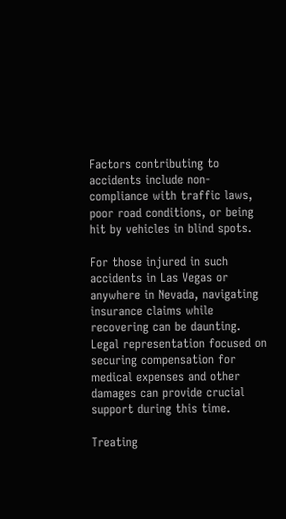Factors contributing to accidents include non-compliance with traffic laws, poor road conditions, or being hit by vehicles in blind spots.

For those injured in such accidents in Las Vegas or anywhere in Nevada, navigating insurance claims while recovering can be daunting. Legal representation focused on securing compensation for medical expenses and other damages can provide crucial support during this time.

Treating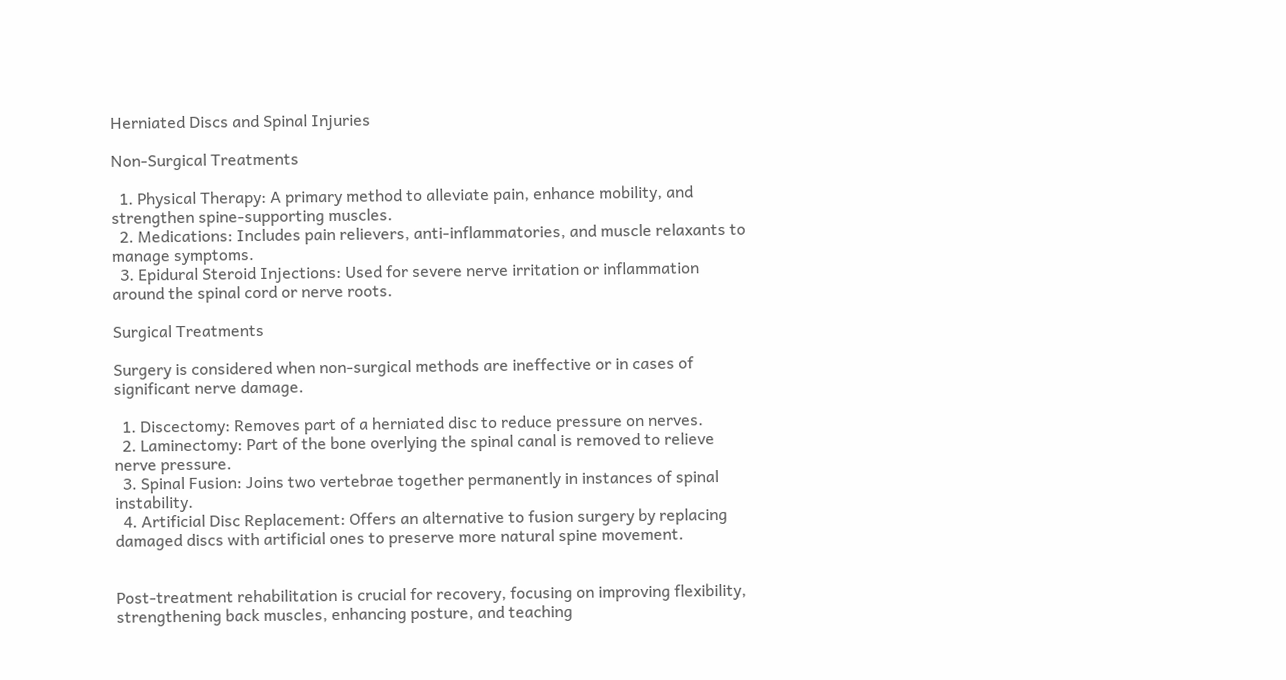Herniated Discs and Spinal Injuries

Non-Surgical Treatments

  1. Physical Therapy: A primary method to alleviate pain, enhance mobility, and strengthen spine-supporting muscles.
  2. Medications: Includes pain relievers, anti-inflammatories, and muscle relaxants to manage symptoms.
  3. Epidural Steroid Injections: Used for severe nerve irritation or inflammation around the spinal cord or nerve roots.

Surgical Treatments

Surgery is considered when non-surgical methods are ineffective or in cases of significant nerve damage.

  1. Discectomy: Removes part of a herniated disc to reduce pressure on nerves.
  2. Laminectomy: Part of the bone overlying the spinal canal is removed to relieve nerve pressure.
  3. Spinal Fusion: Joins two vertebrae together permanently in instances of spinal instability.
  4. Artificial Disc Replacement: Offers an alternative to fusion surgery by replacing damaged discs with artificial ones to preserve more natural spine movement.


Post-treatment rehabilitation is crucial for recovery, focusing on improving flexibility, strengthening back muscles, enhancing posture, and teaching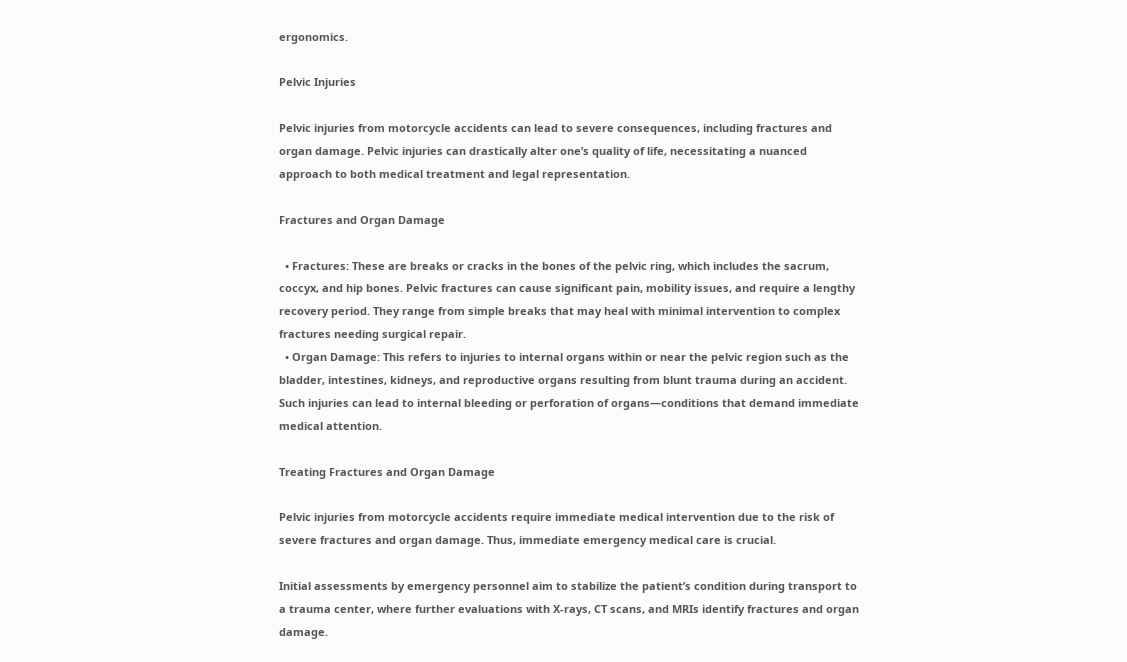ergonomics.

Pelvic Injuries

Pelvic injuries from motorcycle accidents can lead to severe consequences, including fractures and organ damage. Pelvic injuries can drastically alter one’s quality of life, necessitating a nuanced approach to both medical treatment and legal representation.

Fractures and Organ Damage

  • Fractures: These are breaks or cracks in the bones of the pelvic ring, which includes the sacrum, coccyx, and hip bones. Pelvic fractures can cause significant pain, mobility issues, and require a lengthy recovery period. They range from simple breaks that may heal with minimal intervention to complex fractures needing surgical repair.
  • Organ Damage: This refers to injuries to internal organs within or near the pelvic region such as the bladder, intestines, kidneys, and reproductive organs resulting from blunt trauma during an accident. Such injuries can lead to internal bleeding or perforation of organs—conditions that demand immediate medical attention.

Treating Fractures and Organ Damage

Pelvic injuries from motorcycle accidents require immediate medical intervention due to the risk of severe fractures and organ damage. Thus, immediate emergency medical care is crucial.

Initial assessments by emergency personnel aim to stabilize the patient’s condition during transport to a trauma center, where further evaluations with X-rays, CT scans, and MRIs identify fractures and organ damage.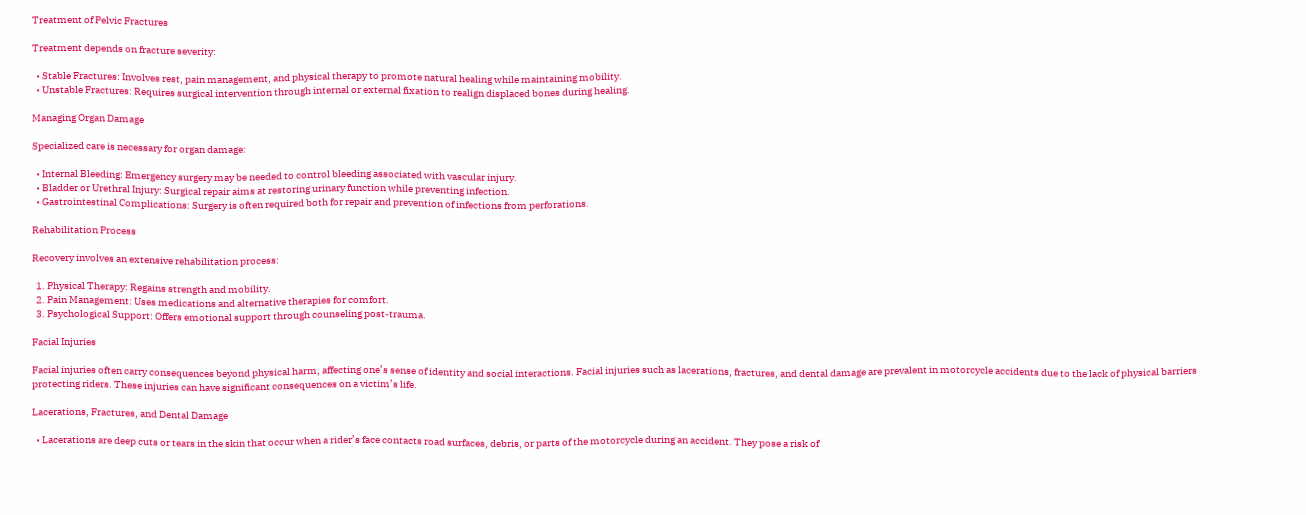Treatment of Pelvic Fractures

Treatment depends on fracture severity:

  • Stable Fractures: Involves rest, pain management, and physical therapy to promote natural healing while maintaining mobility.
  • Unstable Fractures: Requires surgical intervention through internal or external fixation to realign displaced bones during healing.

Managing Organ Damage

Specialized care is necessary for organ damage:

  • Internal Bleeding: Emergency surgery may be needed to control bleeding associated with vascular injury.
  • Bladder or Urethral Injury: Surgical repair aims at restoring urinary function while preventing infection.
  • Gastrointestinal Complications: Surgery is often required both for repair and prevention of infections from perforations.

Rehabilitation Process

Recovery involves an extensive rehabilitation process:

  1. Physical Therapy: Regains strength and mobility.
  2. Pain Management: Uses medications and alternative therapies for comfort.
  3. Psychological Support: Offers emotional support through counseling post-trauma.

Facial Injuries

Facial injuries often carry consequences beyond physical harm, affecting one’s sense of identity and social interactions. Facial injuries such as lacerations, fractures, and dental damage are prevalent in motorcycle accidents due to the lack of physical barriers protecting riders. These injuries can have significant consequences on a victim’s life.

Lacerations, Fractures, and Dental Damage

  • Lacerations are deep cuts or tears in the skin that occur when a rider’s face contacts road surfaces, debris, or parts of the motorcycle during an accident. They pose a risk of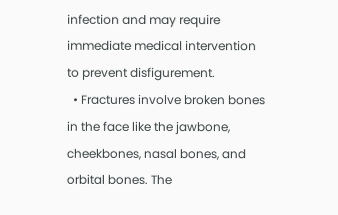infection and may require immediate medical intervention to prevent disfigurement.
  • Fractures involve broken bones in the face like the jawbone, cheekbones, nasal bones, and orbital bones. The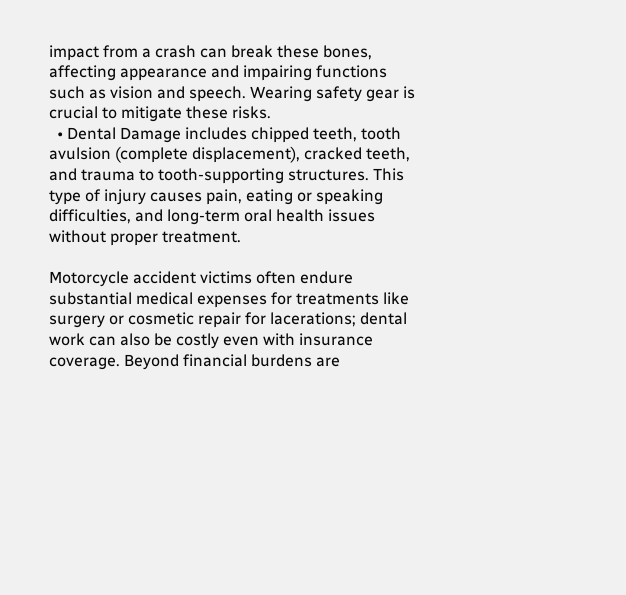impact from a crash can break these bones, affecting appearance and impairing functions such as vision and speech. Wearing safety gear is crucial to mitigate these risks.
  • Dental Damage includes chipped teeth, tooth avulsion (complete displacement), cracked teeth, and trauma to tooth-supporting structures. This type of injury causes pain, eating or speaking difficulties, and long-term oral health issues without proper treatment.

Motorcycle accident victims often endure substantial medical expenses for treatments like surgery or cosmetic repair for lacerations; dental work can also be costly even with insurance coverage. Beyond financial burdens are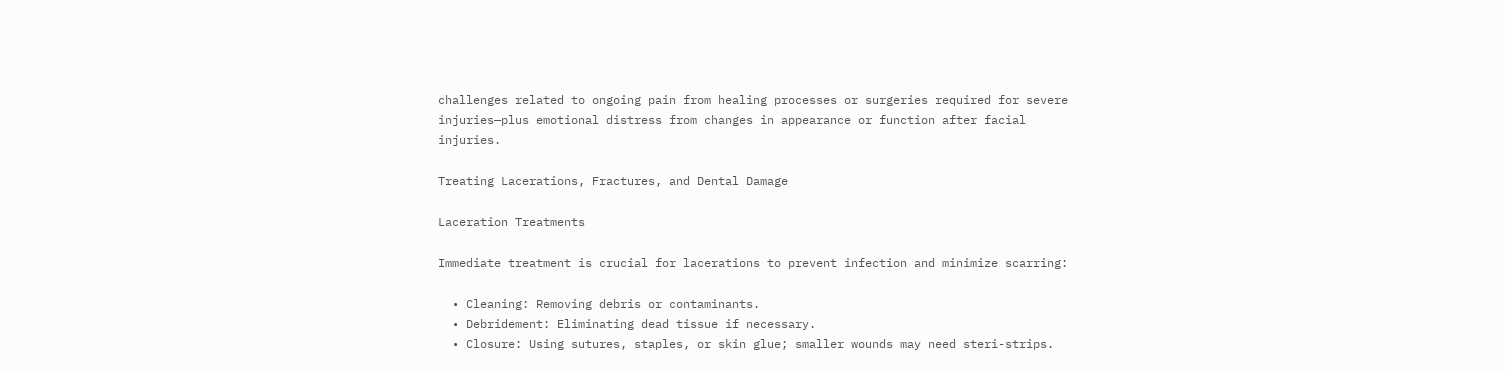challenges related to ongoing pain from healing processes or surgeries required for severe injuries—plus emotional distress from changes in appearance or function after facial injuries.

Treating Lacerations, Fractures, and Dental Damage

Laceration Treatments

Immediate treatment is crucial for lacerations to prevent infection and minimize scarring:

  • Cleaning: Removing debris or contaminants.
  • Debridement: Eliminating dead tissue if necessary.
  • Closure: Using sutures, staples, or skin glue; smaller wounds may need steri-strips.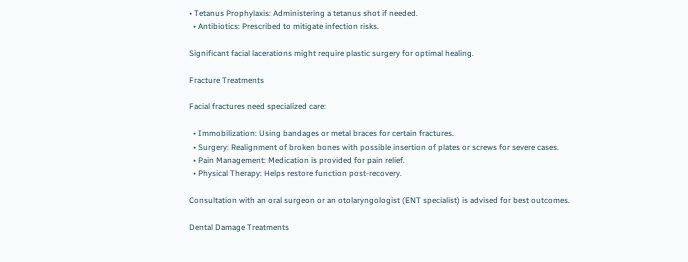• Tetanus Prophylaxis: Administering a tetanus shot if needed.
  • Antibiotics: Prescribed to mitigate infection risks.

Significant facial lacerations might require plastic surgery for optimal healing.

Fracture Treatments

Facial fractures need specialized care:

  • Immobilization: Using bandages or metal braces for certain fractures.
  • Surgery: Realignment of broken bones with possible insertion of plates or screws for severe cases.
  • Pain Management: Medication is provided for pain relief.
  • Physical Therapy: Helps restore function post-recovery.

Consultation with an oral surgeon or an otolaryngologist (ENT specialist) is advised for best outcomes.

Dental Damage Treatments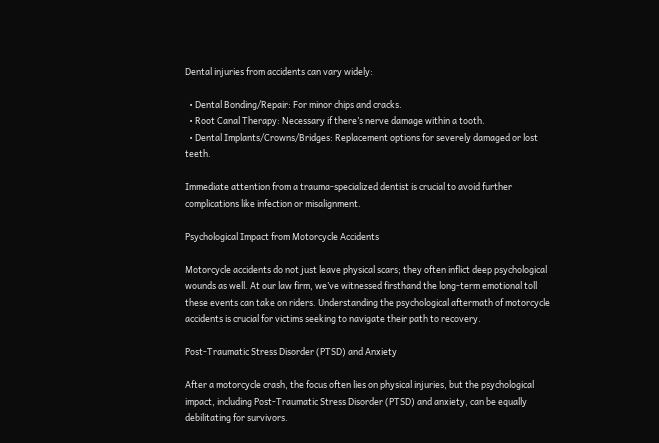Dental injuries from accidents can vary widely:

  • Dental Bonding/Repair: For minor chips and cracks.
  • Root Canal Therapy: Necessary if there’s nerve damage within a tooth.
  • Dental Implants/Crowns/Bridges: Replacement options for severely damaged or lost teeth.

Immediate attention from a trauma-specialized dentist is crucial to avoid further complications like infection or misalignment.

Psychological Impact from Motorcycle Accidents

Motorcycle accidents do not just leave physical scars; they often inflict deep psychological wounds as well. At our law firm, we’ve witnessed firsthand the long-term emotional toll these events can take on riders. Understanding the psychological aftermath of motorcycle accidents is crucial for victims seeking to navigate their path to recovery.

Post-Traumatic Stress Disorder (PTSD) and Anxiety

After a motorcycle crash, the focus often lies on physical injuries, but the psychological impact, including Post-Traumatic Stress Disorder (PTSD) and anxiety, can be equally debilitating for survivors.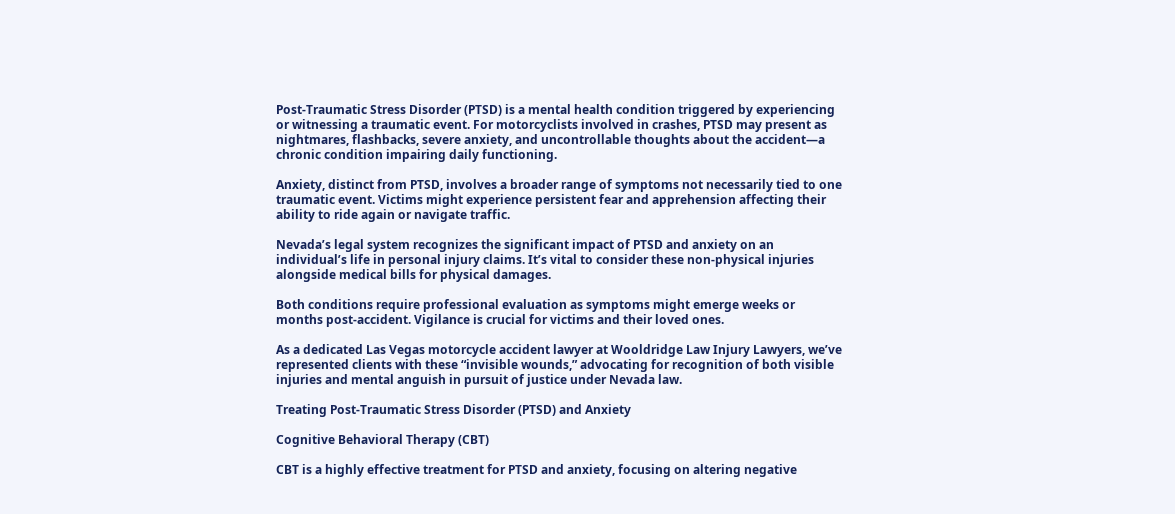Post-Traumatic Stress Disorder (PTSD) is a mental health condition triggered by experiencing or witnessing a traumatic event. For motorcyclists involved in crashes, PTSD may present as nightmares, flashbacks, severe anxiety, and uncontrollable thoughts about the accident—a chronic condition impairing daily functioning.

Anxiety, distinct from PTSD, involves a broader range of symptoms not necessarily tied to one traumatic event. Victims might experience persistent fear and apprehension affecting their ability to ride again or navigate traffic.

Nevada’s legal system recognizes the significant impact of PTSD and anxiety on an individual’s life in personal injury claims. It’s vital to consider these non-physical injuries alongside medical bills for physical damages.

Both conditions require professional evaluation as symptoms might emerge weeks or months post-accident. Vigilance is crucial for victims and their loved ones.

As a dedicated Las Vegas motorcycle accident lawyer at Wooldridge Law Injury Lawyers, we’ve represented clients with these “invisible wounds,” advocating for recognition of both visible injuries and mental anguish in pursuit of justice under Nevada law.

Treating Post-Traumatic Stress Disorder (PTSD) and Anxiety

Cognitive Behavioral Therapy (CBT)

CBT is a highly effective treatment for PTSD and anxiety, focusing on altering negative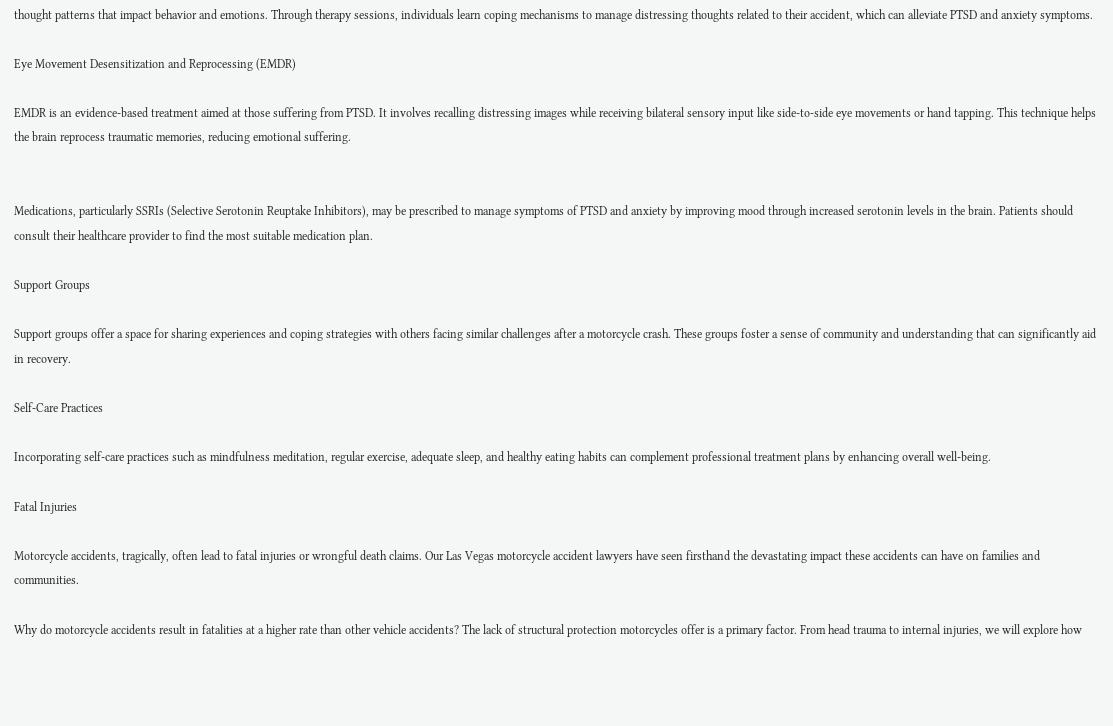thought patterns that impact behavior and emotions. Through therapy sessions, individuals learn coping mechanisms to manage distressing thoughts related to their accident, which can alleviate PTSD and anxiety symptoms.

Eye Movement Desensitization and Reprocessing (EMDR)

EMDR is an evidence-based treatment aimed at those suffering from PTSD. It involves recalling distressing images while receiving bilateral sensory input like side-to-side eye movements or hand tapping. This technique helps the brain reprocess traumatic memories, reducing emotional suffering.


Medications, particularly SSRIs (Selective Serotonin Reuptake Inhibitors), may be prescribed to manage symptoms of PTSD and anxiety by improving mood through increased serotonin levels in the brain. Patients should consult their healthcare provider to find the most suitable medication plan.

Support Groups

Support groups offer a space for sharing experiences and coping strategies with others facing similar challenges after a motorcycle crash. These groups foster a sense of community and understanding that can significantly aid in recovery.

Self-Care Practices

Incorporating self-care practices such as mindfulness meditation, regular exercise, adequate sleep, and healthy eating habits can complement professional treatment plans by enhancing overall well-being.

Fatal Injuries

Motorcycle accidents, tragically, often lead to fatal injuries or wrongful death claims. Our Las Vegas motorcycle accident lawyers have seen firsthand the devastating impact these accidents can have on families and communities.

Why do motorcycle accidents result in fatalities at a higher rate than other vehicle accidents? The lack of structural protection motorcycles offer is a primary factor. From head trauma to internal injuries, we will explore how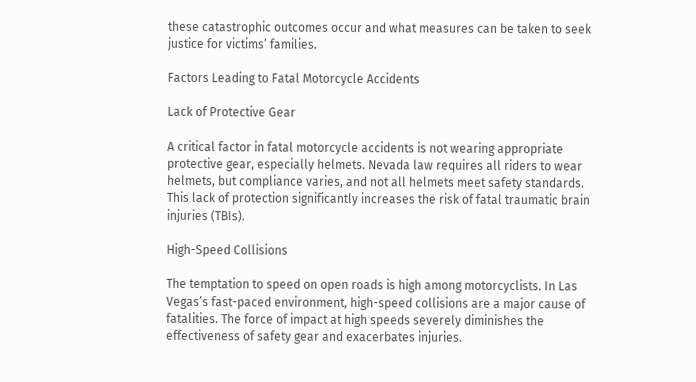these catastrophic outcomes occur and what measures can be taken to seek justice for victims’ families.

Factors Leading to Fatal Motorcycle Accidents

Lack of Protective Gear

A critical factor in fatal motorcycle accidents is not wearing appropriate protective gear, especially helmets. Nevada law requires all riders to wear helmets, but compliance varies, and not all helmets meet safety standards. This lack of protection significantly increases the risk of fatal traumatic brain injuries (TBIs).

High-Speed Collisions

The temptation to speed on open roads is high among motorcyclists. In Las Vegas’s fast-paced environment, high-speed collisions are a major cause of fatalities. The force of impact at high speeds severely diminishes the effectiveness of safety gear and exacerbates injuries.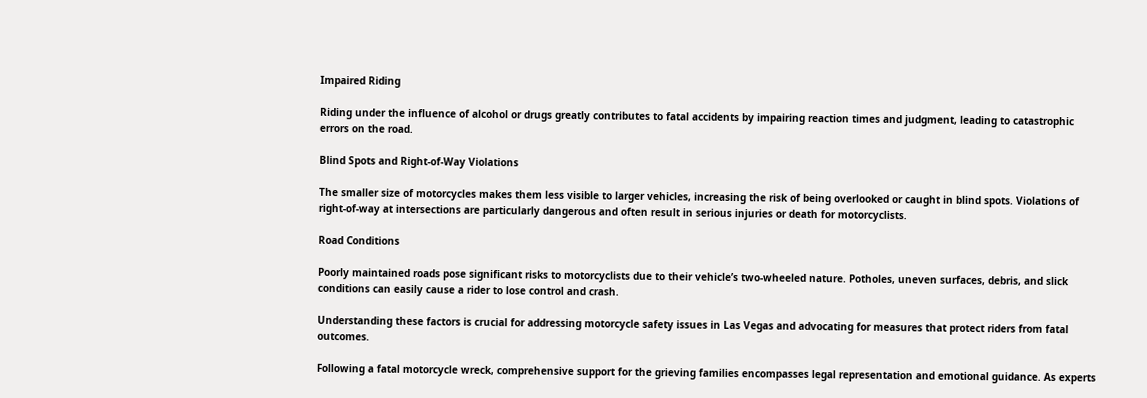Impaired Riding

Riding under the influence of alcohol or drugs greatly contributes to fatal accidents by impairing reaction times and judgment, leading to catastrophic errors on the road.

Blind Spots and Right-of-Way Violations

The smaller size of motorcycles makes them less visible to larger vehicles, increasing the risk of being overlooked or caught in blind spots. Violations of right-of-way at intersections are particularly dangerous and often result in serious injuries or death for motorcyclists.

Road Conditions

Poorly maintained roads pose significant risks to motorcyclists due to their vehicle’s two-wheeled nature. Potholes, uneven surfaces, debris, and slick conditions can easily cause a rider to lose control and crash.

Understanding these factors is crucial for addressing motorcycle safety issues in Las Vegas and advocating for measures that protect riders from fatal outcomes.

Following a fatal motorcycle wreck, comprehensive support for the grieving families encompasses legal representation and emotional guidance. As experts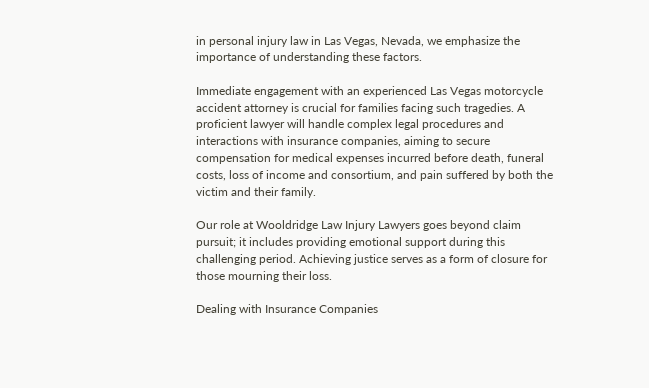in personal injury law in Las Vegas, Nevada, we emphasize the importance of understanding these factors.

Immediate engagement with an experienced Las Vegas motorcycle accident attorney is crucial for families facing such tragedies. A proficient lawyer will handle complex legal procedures and interactions with insurance companies, aiming to secure compensation for medical expenses incurred before death, funeral costs, loss of income and consortium, and pain suffered by both the victim and their family.

Our role at Wooldridge Law Injury Lawyers goes beyond claim pursuit; it includes providing emotional support during this challenging period. Achieving justice serves as a form of closure for those mourning their loss.

Dealing with Insurance Companies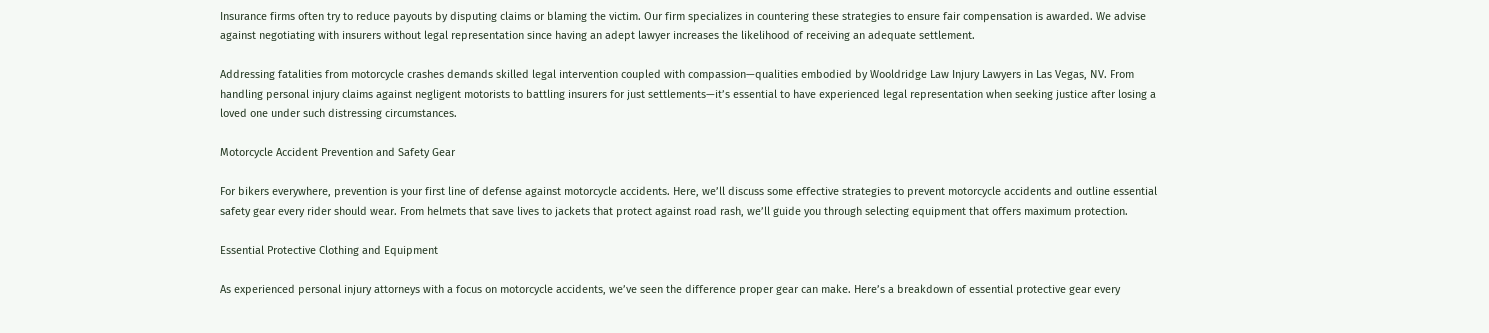Insurance firms often try to reduce payouts by disputing claims or blaming the victim. Our firm specializes in countering these strategies to ensure fair compensation is awarded. We advise against negotiating with insurers without legal representation since having an adept lawyer increases the likelihood of receiving an adequate settlement.

Addressing fatalities from motorcycle crashes demands skilled legal intervention coupled with compassion—qualities embodied by Wooldridge Law Injury Lawyers in Las Vegas, NV. From handling personal injury claims against negligent motorists to battling insurers for just settlements—it’s essential to have experienced legal representation when seeking justice after losing a loved one under such distressing circumstances.

Motorcycle Accident Prevention and Safety Gear

For bikers everywhere, prevention is your first line of defense against motorcycle accidents. Here, we’ll discuss some effective strategies to prevent motorcycle accidents and outline essential safety gear every rider should wear. From helmets that save lives to jackets that protect against road rash, we’ll guide you through selecting equipment that offers maximum protection.

Essential Protective Clothing and Equipment

As experienced personal injury attorneys with a focus on motorcycle accidents, we’ve seen the difference proper gear can make. Here’s a breakdown of essential protective gear every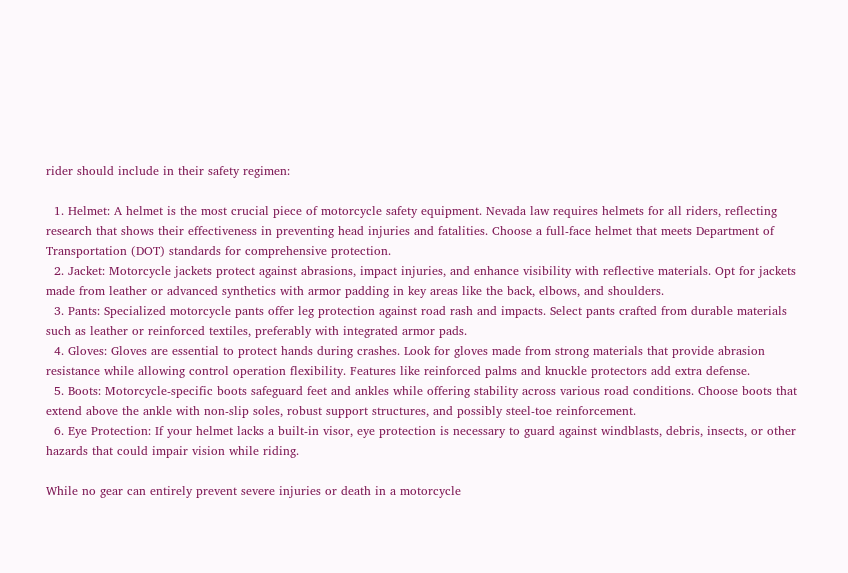rider should include in their safety regimen:

  1. Helmet: A helmet is the most crucial piece of motorcycle safety equipment. Nevada law requires helmets for all riders, reflecting research that shows their effectiveness in preventing head injuries and fatalities. Choose a full-face helmet that meets Department of Transportation (DOT) standards for comprehensive protection.
  2. Jacket: Motorcycle jackets protect against abrasions, impact injuries, and enhance visibility with reflective materials. Opt for jackets made from leather or advanced synthetics with armor padding in key areas like the back, elbows, and shoulders.
  3. Pants: Specialized motorcycle pants offer leg protection against road rash and impacts. Select pants crafted from durable materials such as leather or reinforced textiles, preferably with integrated armor pads.
  4. Gloves: Gloves are essential to protect hands during crashes. Look for gloves made from strong materials that provide abrasion resistance while allowing control operation flexibility. Features like reinforced palms and knuckle protectors add extra defense.
  5. Boots: Motorcycle-specific boots safeguard feet and ankles while offering stability across various road conditions. Choose boots that extend above the ankle with non-slip soles, robust support structures, and possibly steel-toe reinforcement.
  6. Eye Protection: If your helmet lacks a built-in visor, eye protection is necessary to guard against windblasts, debris, insects, or other hazards that could impair vision while riding.

While no gear can entirely prevent severe injuries or death in a motorcycle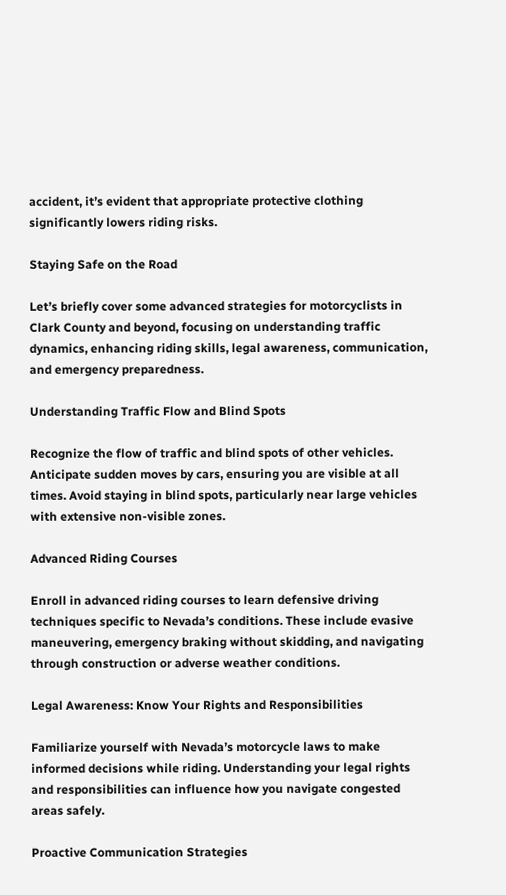accident, it’s evident that appropriate protective clothing significantly lowers riding risks.

Staying Safe on the Road

Let’s briefly cover some advanced strategies for motorcyclists in Clark County and beyond, focusing on understanding traffic dynamics, enhancing riding skills, legal awareness, communication, and emergency preparedness.

Understanding Traffic Flow and Blind Spots

Recognize the flow of traffic and blind spots of other vehicles. Anticipate sudden moves by cars, ensuring you are visible at all times. Avoid staying in blind spots, particularly near large vehicles with extensive non-visible zones.

Advanced Riding Courses

Enroll in advanced riding courses to learn defensive driving techniques specific to Nevada’s conditions. These include evasive maneuvering, emergency braking without skidding, and navigating through construction or adverse weather conditions.

Legal Awareness: Know Your Rights and Responsibilities

Familiarize yourself with Nevada’s motorcycle laws to make informed decisions while riding. Understanding your legal rights and responsibilities can influence how you navigate congested areas safely.

Proactive Communication Strategies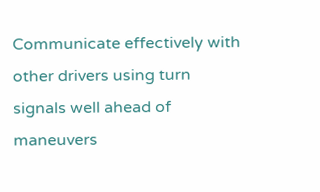Communicate effectively with other drivers using turn signals well ahead of maneuvers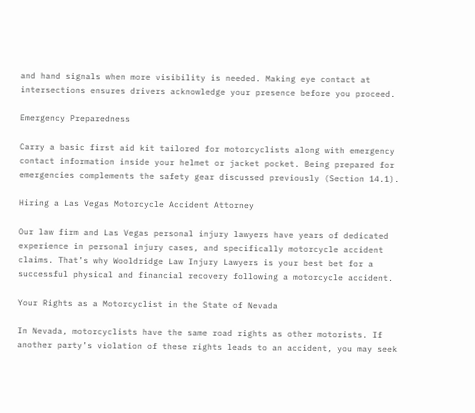and hand signals when more visibility is needed. Making eye contact at intersections ensures drivers acknowledge your presence before you proceed.

Emergency Preparedness

Carry a basic first aid kit tailored for motorcyclists along with emergency contact information inside your helmet or jacket pocket. Being prepared for emergencies complements the safety gear discussed previously (Section 14.1).

Hiring a Las Vegas Motorcycle Accident Attorney

Our law firm and Las Vegas personal injury lawyers have years of dedicated experience in personal injury cases, and specifically motorcycle accident claims. That’s why Wooldridge Law Injury Lawyers is your best bet for a successful physical and financial recovery following a motorcycle accident.

Your Rights as a Motorcyclist in the State of Nevada

In Nevada, motorcyclists have the same road rights as other motorists. If another party’s violation of these rights leads to an accident, you may seek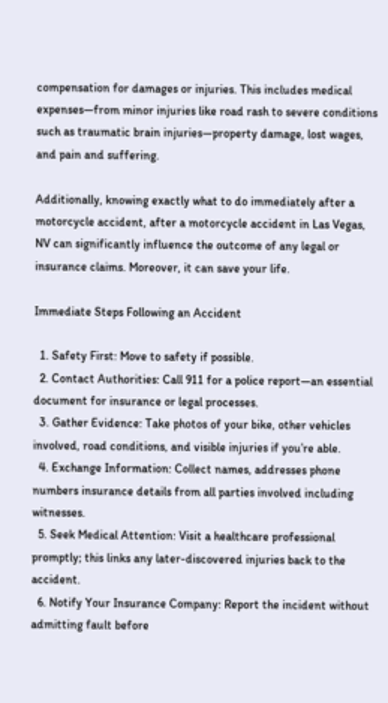compensation for damages or injuries. This includes medical expenses—from minor injuries like road rash to severe conditions such as traumatic brain injuries—property damage, lost wages, and pain and suffering.

Additionally, knowing exactly what to do immediately after a motorcycle accident, after a motorcycle accident in Las Vegas, NV can significantly influence the outcome of any legal or insurance claims. Moreover, it can save your life.

Immediate Steps Following an Accident

  1. Safety First: Move to safety if possible.
  2. Contact Authorities: Call 911 for a police report—an essential document for insurance or legal processes.
  3. Gather Evidence: Take photos of your bike, other vehicles involved, road conditions, and visible injuries if you’re able.
  4. Exchange Information: Collect names, addresses phone numbers insurance details from all parties involved including witnesses.
  5. Seek Medical Attention: Visit a healthcare professional promptly; this links any later-discovered injuries back to the accident.
  6. Notify Your Insurance Company: Report the incident without admitting fault before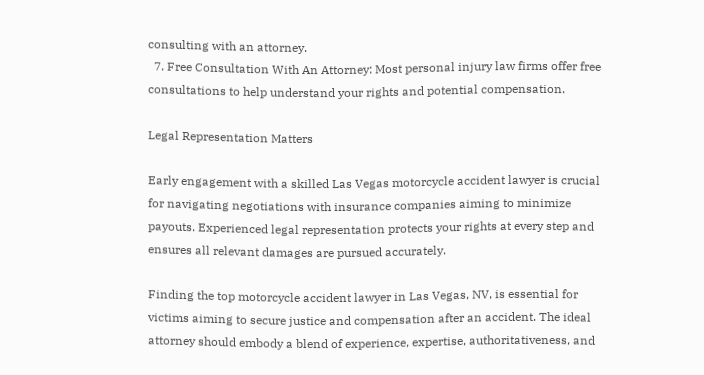consulting with an attorney.
  7. Free Consultation With An Attorney: Most personal injury law firms offer free consultations to help understand your rights and potential compensation.

Legal Representation Matters

Early engagement with a skilled Las Vegas motorcycle accident lawyer is crucial for navigating negotiations with insurance companies aiming to minimize payouts. Experienced legal representation protects your rights at every step and ensures all relevant damages are pursued accurately.

Finding the top motorcycle accident lawyer in Las Vegas, NV, is essential for victims aiming to secure justice and compensation after an accident. The ideal attorney should embody a blend of experience, expertise, authoritativeness, and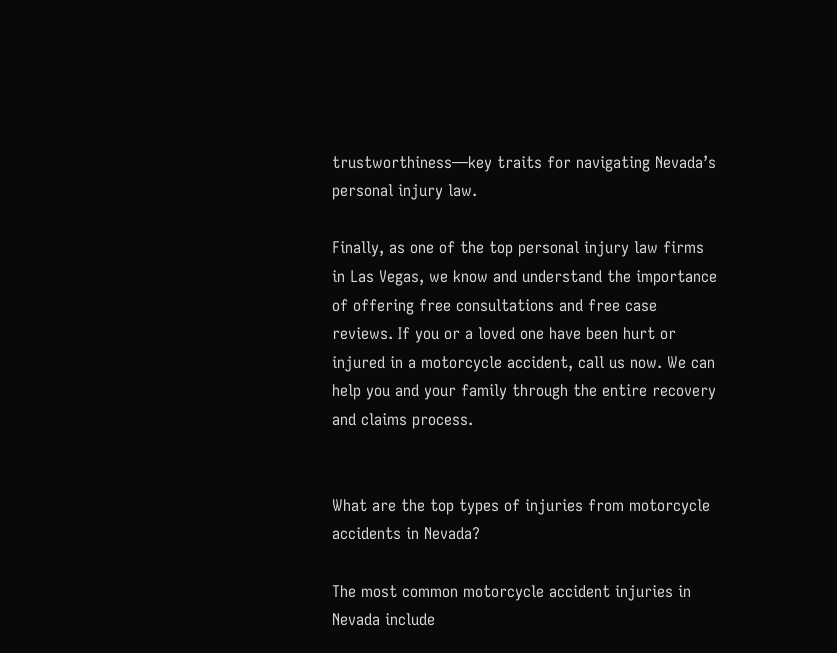trustworthiness—key traits for navigating Nevada’s personal injury law.

Finally, as one of the top personal injury law firms in Las Vegas, we know and understand the importance of offering free consultations and free case reviews. If you or a loved one have been hurt or injured in a motorcycle accident, call us now. We can help you and your family through the entire recovery and claims process.


What are the top types of injuries from motorcycle accidents in Nevada?

The most common motorcycle accident injuries in Nevada include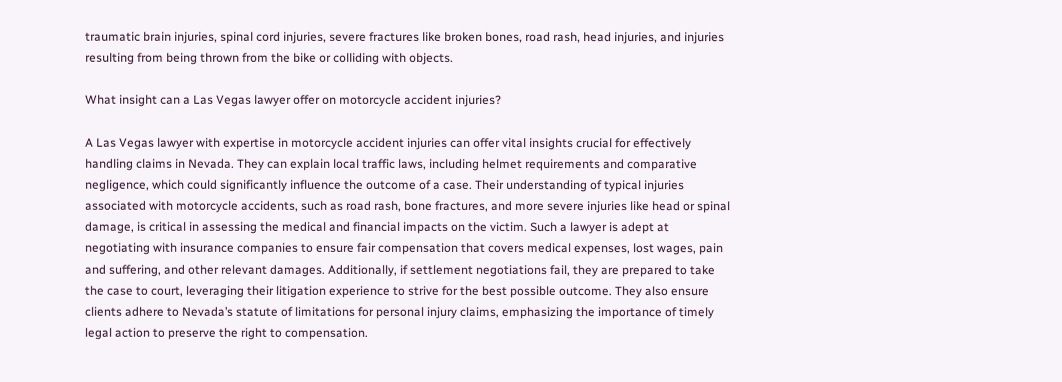traumatic brain injuries, spinal cord injuries, severe fractures like broken bones, road rash, head injuries, and injuries resulting from being thrown from the bike or colliding with objects.

What insight can a Las Vegas lawyer offer on motorcycle accident injuries?

A Las Vegas lawyer with expertise in motorcycle accident injuries can offer vital insights crucial for effectively handling claims in Nevada. They can explain local traffic laws, including helmet requirements and comparative negligence, which could significantly influence the outcome of a case. Their understanding of typical injuries associated with motorcycle accidents, such as road rash, bone fractures, and more severe injuries like head or spinal damage, is critical in assessing the medical and financial impacts on the victim. Such a lawyer is adept at negotiating with insurance companies to ensure fair compensation that covers medical expenses, lost wages, pain and suffering, and other relevant damages. Additionally, if settlement negotiations fail, they are prepared to take the case to court, leveraging their litigation experience to strive for the best possible outcome. They also ensure clients adhere to Nevada’s statute of limitations for personal injury claims, emphasizing the importance of timely legal action to preserve the right to compensation.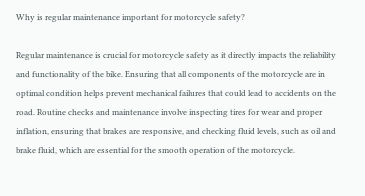Why is regular maintenance important for motorcycle safety?

Regular maintenance is crucial for motorcycle safety as it directly impacts the reliability and functionality of the bike. Ensuring that all components of the motorcycle are in optimal condition helps prevent mechanical failures that could lead to accidents on the road. Routine checks and maintenance involve inspecting tires for wear and proper inflation, ensuring that brakes are responsive, and checking fluid levels, such as oil and brake fluid, which are essential for the smooth operation of the motorcycle.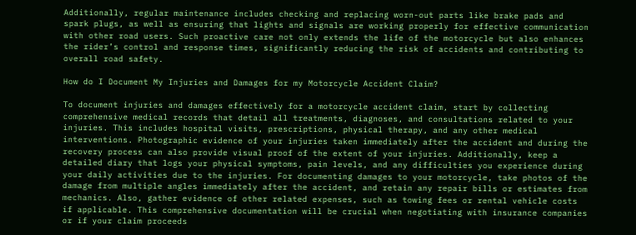Additionally, regular maintenance includes checking and replacing worn-out parts like brake pads and spark plugs, as well as ensuring that lights and signals are working properly for effective communication with other road users. Such proactive care not only extends the life of the motorcycle but also enhances the rider’s control and response times, significantly reducing the risk of accidents and contributing to overall road safety.

How do I Document My Injuries and Damages for my Motorcycle Accident Claim?

To document injuries and damages effectively for a motorcycle accident claim, start by collecting comprehensive medical records that detail all treatments, diagnoses, and consultations related to your injuries. This includes hospital visits, prescriptions, physical therapy, and any other medical interventions. Photographic evidence of your injuries taken immediately after the accident and during the recovery process can also provide visual proof of the extent of your injuries. Additionally, keep a detailed diary that logs your physical symptoms, pain levels, and any difficulties you experience during your daily activities due to the injuries. For documenting damages to your motorcycle, take photos of the damage from multiple angles immediately after the accident, and retain any repair bills or estimates from mechanics. Also, gather evidence of other related expenses, such as towing fees or rental vehicle costs if applicable. This comprehensive documentation will be crucial when negotiating with insurance companies or if your claim proceeds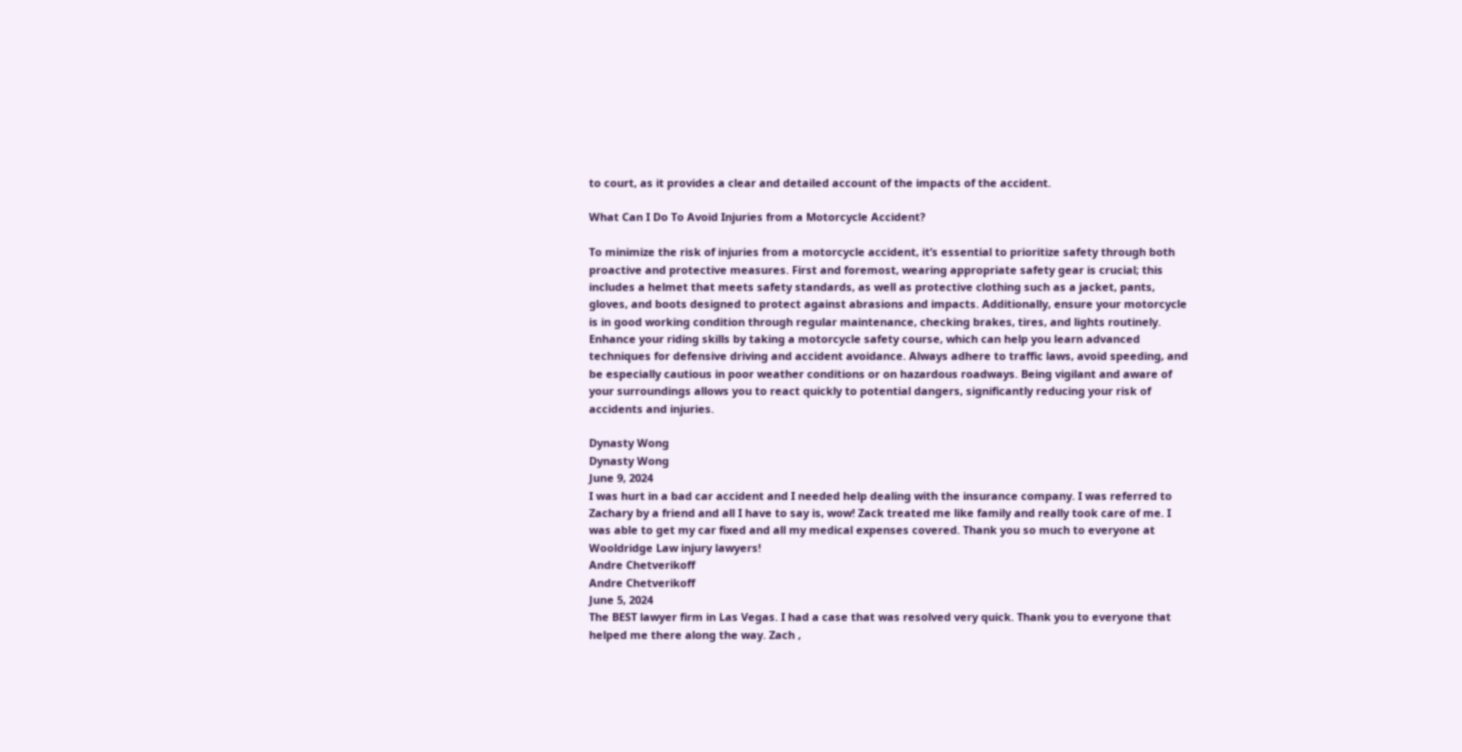to court, as it provides a clear and detailed account of the impacts of the accident.

What Can I Do To Avoid Injuries from a Motorcycle Accident?

To minimize the risk of injuries from a motorcycle accident, it’s essential to prioritize safety through both proactive and protective measures. First and foremost, wearing appropriate safety gear is crucial; this includes a helmet that meets safety standards, as well as protective clothing such as a jacket, pants, gloves, and boots designed to protect against abrasions and impacts. Additionally, ensure your motorcycle is in good working condition through regular maintenance, checking brakes, tires, and lights routinely. Enhance your riding skills by taking a motorcycle safety course, which can help you learn advanced techniques for defensive driving and accident avoidance. Always adhere to traffic laws, avoid speeding, and be especially cautious in poor weather conditions or on hazardous roadways. Being vigilant and aware of your surroundings allows you to react quickly to potential dangers, significantly reducing your risk of accidents and injuries.

Dynasty Wong
Dynasty Wong
June 9, 2024
I was hurt in a bad car accident and I needed help dealing with the insurance company. I was referred to Zachary by a friend and all I have to say is, wow! Zack treated me like family and really took care of me. I was able to get my car fixed and all my medical expenses covered. Thank you so much to everyone at Wooldridge Law injury lawyers!
Andre Chetverikoff
Andre Chetverikoff
June 5, 2024
The BEST lawyer firm in Las Vegas. I had a case that was resolved very quick. Thank you to everyone that helped me there along the way. Zach ,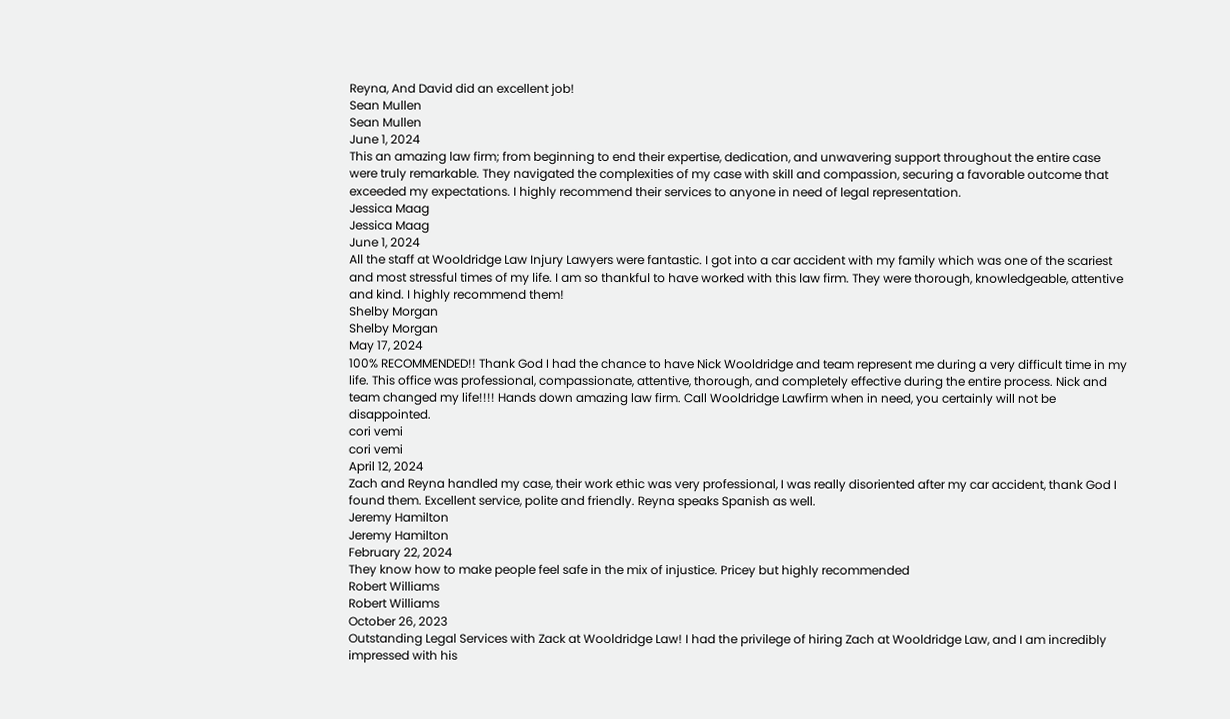Reyna, And David did an excellent job!
Sean Mullen
Sean Mullen
June 1, 2024
This an amazing law firm; from beginning to end their expertise, dedication, and unwavering support throughout the entire case were truly remarkable. They navigated the complexities of my case with skill and compassion, securing a favorable outcome that exceeded my expectations. I highly recommend their services to anyone in need of legal representation.
Jessica Maag
Jessica Maag
June 1, 2024
All the staff at Wooldridge Law Injury Lawyers were fantastic. I got into a car accident with my family which was one of the scariest and most stressful times of my life. I am so thankful to have worked with this law firm. They were thorough, knowledgeable, attentive and kind. I highly recommend them!
Shelby Morgan
Shelby Morgan
May 17, 2024
100% RECOMMENDED!! Thank God I had the chance to have Nick Wooldridge and team represent me during a very difficult time in my life. This office was professional, compassionate, attentive, thorough, and completely effective during the entire process. Nick and team changed my life!!!! Hands down amazing law firm. Call Wooldridge Lawfirm when in need, you certainly will not be disappointed.
cori vemi
cori vemi
April 12, 2024
Zach and Reyna handled my case, their work ethic was very professional, I was really disoriented after my car accident, thank God I found them. Excellent service, polite and friendly. Reyna speaks Spanish as well.
Jeremy Hamilton
Jeremy Hamilton
February 22, 2024
They know how to make people feel safe in the mix of injustice. Pricey but highly recommended
Robert Williams
Robert Williams
October 26, 2023
Outstanding Legal Services with Zack at Wooldridge Law! I had the privilege of hiring Zach at Wooldridge Law, and I am incredibly impressed with his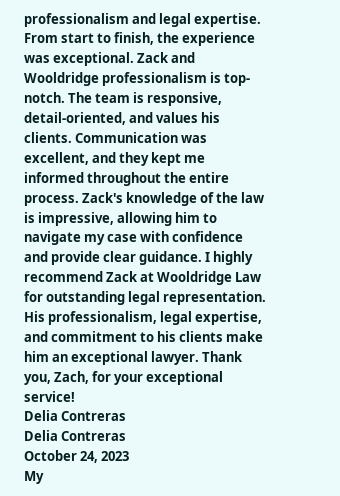professionalism and legal expertise. From start to finish, the experience was exceptional. Zack and Wooldridge professionalism is top-notch. The team is responsive, detail-oriented, and values his clients. Communication was excellent, and they kept me informed throughout the entire process. Zack's knowledge of the law is impressive, allowing him to navigate my case with confidence and provide clear guidance. I highly recommend Zack at Wooldridge Law for outstanding legal representation. His professionalism, legal expertise, and commitment to his clients make him an exceptional lawyer. Thank you, Zach, for your exceptional service!
Delia Contreras
Delia Contreras
October 24, 2023
My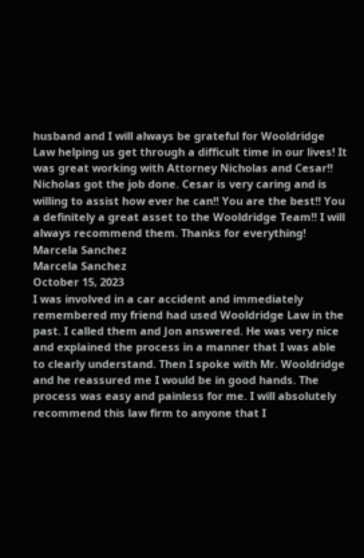husband and I will always be grateful for Wooldridge Law helping us get through a difficult time in our lives! It was great working with Attorney Nicholas and Cesar!! Nicholas got the job done. Cesar is very caring and is willing to assist how ever he can!! You are the best!! You a definitely a great asset to the Wooldridge Team!! I will always recommend them. Thanks for everything!
Marcela Sanchez
Marcela Sanchez
October 15, 2023
I was involved in a car accident and immediately remembered my friend had used Wooldridge Law in the past. I called them and Jon answered. He was very nice and explained the process in a manner that I was able to clearly understand. Then I spoke with Mr. Wooldridge and he reassured me I would be in good hands. The process was easy and painless for me. I will absolutely recommend this law firm to anyone that I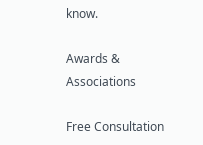know.

Awards & Associations

Free Consultation